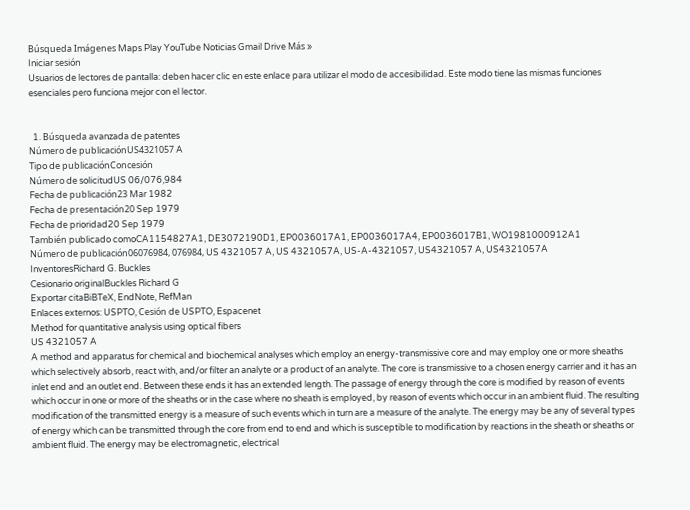Búsqueda Imágenes Maps Play YouTube Noticias Gmail Drive Más »
Iniciar sesión
Usuarios de lectores de pantalla: deben hacer clic en este enlace para utilizar el modo de accesibilidad. Este modo tiene las mismas funciones esenciales pero funciona mejor con el lector.


  1. Búsqueda avanzada de patentes
Número de publicaciónUS4321057 A
Tipo de publicaciónConcesión
Número de solicitudUS 06/076,984
Fecha de publicación23 Mar 1982
Fecha de presentación20 Sep 1979
Fecha de prioridad20 Sep 1979
También publicado comoCA1154827A1, DE3072190D1, EP0036017A1, EP0036017A4, EP0036017B1, WO1981000912A1
Número de publicación06076984, 076984, US 4321057 A, US 4321057A, US-A-4321057, US4321057 A, US4321057A
InventoresRichard G. Buckles
Cesionario originalBuckles Richard G
Exportar citaBiBTeX, EndNote, RefMan
Enlaces externos: USPTO, Cesión de USPTO, Espacenet
Method for quantitative analysis using optical fibers
US 4321057 A
A method and apparatus for chemical and biochemical analyses which employ an energy-transmissive core and may employ one or more sheaths which selectively absorb, react with, and/or filter an analyte or a product of an analyte. The core is transmissive to a chosen energy carrier and it has an inlet end and an outlet end. Between these ends it has an extended length. The passage of energy through the core is modified by reason of events which occur in one or more of the sheaths or in the case where no sheath is employed, by reason of events which occur in an ambient fluid. The resulting modification of the transmitted energy is a measure of such events which in turn are a measure of the analyte. The energy may be any of several types of energy which can be transmitted through the core from end to end and which is susceptible to modification by reactions in the sheath or sheaths or ambient fluid. The energy may be electromagnetic, electrical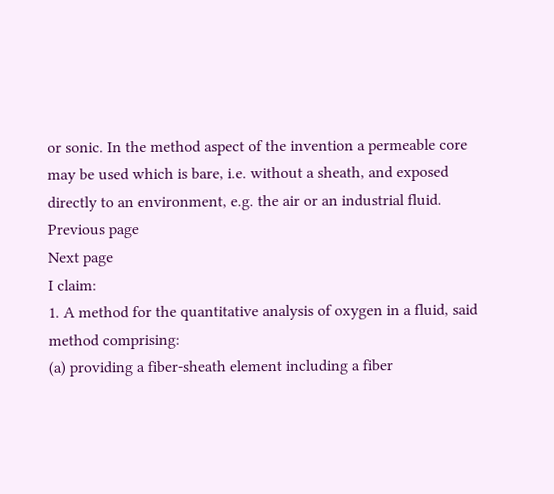or sonic. In the method aspect of the invention a permeable core may be used which is bare, i.e. without a sheath, and exposed directly to an environment, e.g. the air or an industrial fluid.
Previous page
Next page
I claim:
1. A method for the quantitative analysis of oxygen in a fluid, said method comprising:
(a) providing a fiber-sheath element including a fiber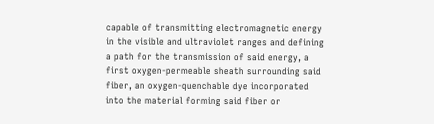capable of transmitting electromagnetic energy in the visible and ultraviolet ranges and defining a path for the transmission of said energy, a first oxygen-permeable sheath surrounding said fiber, an oxygen-quenchable dye incorporated into the material forming said fiber or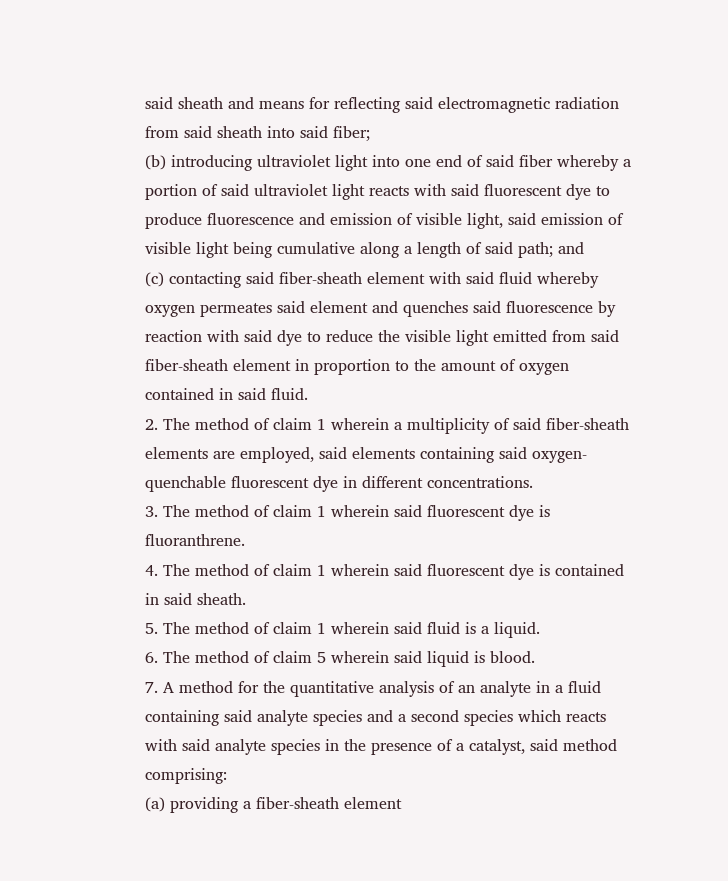said sheath and means for reflecting said electromagnetic radiation from said sheath into said fiber;
(b) introducing ultraviolet light into one end of said fiber whereby a portion of said ultraviolet light reacts with said fluorescent dye to produce fluorescence and emission of visible light, said emission of visible light being cumulative along a length of said path; and
(c) contacting said fiber-sheath element with said fluid whereby oxygen permeates said element and quenches said fluorescence by reaction with said dye to reduce the visible light emitted from said fiber-sheath element in proportion to the amount of oxygen contained in said fluid.
2. The method of claim 1 wherein a multiplicity of said fiber-sheath elements are employed, said elements containing said oxygen-quenchable fluorescent dye in different concentrations.
3. The method of claim 1 wherein said fluorescent dye is fluoranthrene.
4. The method of claim 1 wherein said fluorescent dye is contained in said sheath.
5. The method of claim 1 wherein said fluid is a liquid.
6. The method of claim 5 wherein said liquid is blood.
7. A method for the quantitative analysis of an analyte in a fluid containing said analyte species and a second species which reacts with said analyte species in the presence of a catalyst, said method comprising:
(a) providing a fiber-sheath element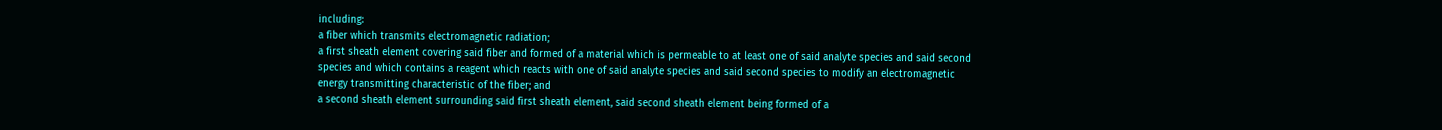including:
a fiber which transmits electromagnetic radiation;
a first sheath element covering said fiber and formed of a material which is permeable to at least one of said analyte species and said second species and which contains a reagent which reacts with one of said analyte species and said second species to modify an electromagnetic energy transmitting characteristic of the fiber; and
a second sheath element surrounding said first sheath element, said second sheath element being formed of a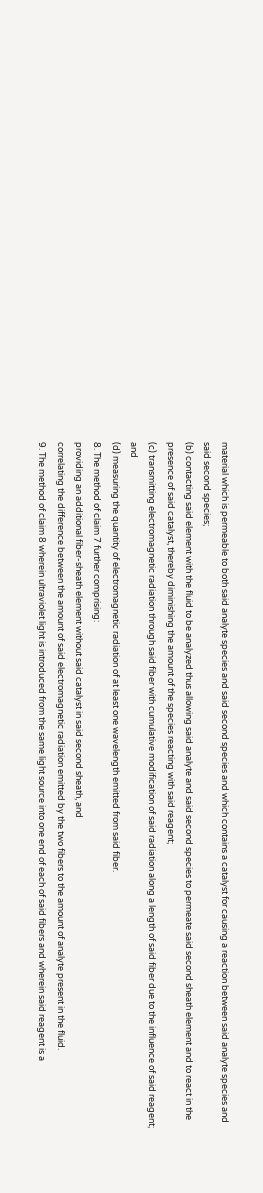material which is permeable to both said analyte species and said second species and which contains a catalyst for causing a reaction between said analyte species and said second species;
(b) contacting said element with the fluid to be analyzed thus allowing said analyte and said second species to permeate said second sheath element and to react in the presence of said catalyst, thereby diminishing the amount of the species reacting with said reagent;
(c) transmitting electromagnetic radiation through said fiber with cumulative modification of said radiation along a length of said fiber due to the influence of said reagent; and
(d) measuring the quantity of electromagnetic radiation of at least one wavelength emitted from said fiber.
8. The method of claim 7 further comprising:
providing an additional fiber-sheath element without said catalyst in said second sheath, and
correlating the difference between the amount of said electromagnetic radiation emitted by the two fibers to the amount of analyte present in the fluid.
9. The method of claim 8 wherein ultraviolet light is introduced from the same light source into one end of each of said fibers and wherein said reagent is a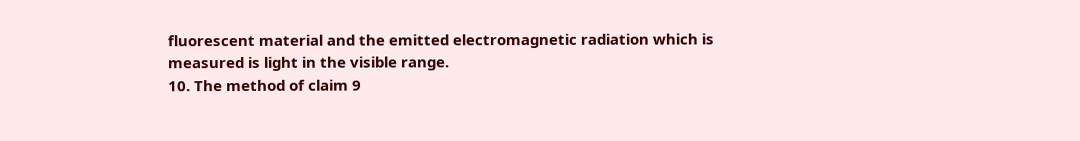fluorescent material and the emitted electromagnetic radiation which is measured is light in the visible range.
10. The method of claim 9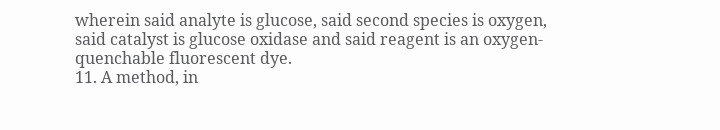wherein said analyte is glucose, said second species is oxygen, said catalyst is glucose oxidase and said reagent is an oxygen-quenchable fluorescent dye.
11. A method, in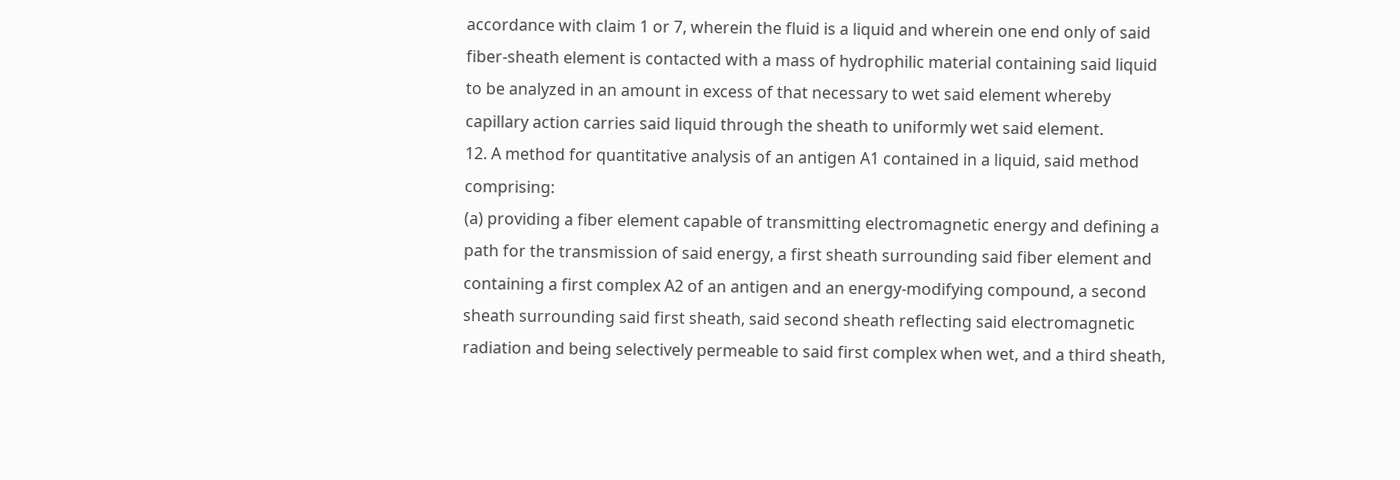accordance with claim 1 or 7, wherein the fluid is a liquid and wherein one end only of said fiber-sheath element is contacted with a mass of hydrophilic material containing said liquid to be analyzed in an amount in excess of that necessary to wet said element whereby capillary action carries said liquid through the sheath to uniformly wet said element.
12. A method for quantitative analysis of an antigen A1 contained in a liquid, said method comprising:
(a) providing a fiber element capable of transmitting electromagnetic energy and defining a path for the transmission of said energy, a first sheath surrounding said fiber element and containing a first complex A2 of an antigen and an energy-modifying compound, a second sheath surrounding said first sheath, said second sheath reflecting said electromagnetic radiation and being selectively permeable to said first complex when wet, and a third sheath,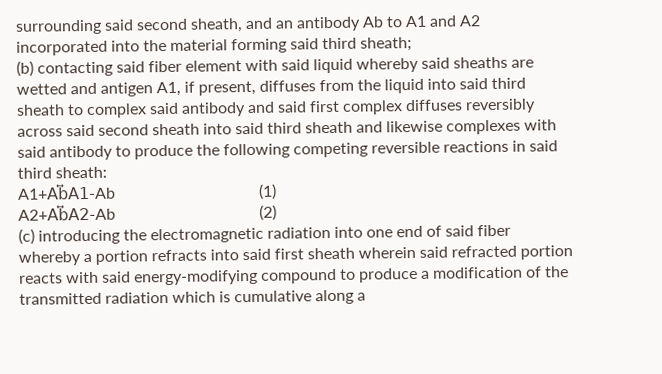surrounding said second sheath, and an antibody Ab to A1 and A2 incorporated into the material forming said third sheath;
(b) contacting said fiber element with said liquid whereby said sheaths are wetted and antigen A1, if present, diffuses from the liquid into said third sheath to complex said antibody and said first complex diffuses reversibly across said second sheath into said third sheath and likewise complexes with said antibody to produce the following competing reversible reactions in said third sheath:
A1+Ab⃡A1-Ab                                    (1)
A2+Ab⃡A2-Ab                                    (2)
(c) introducing the electromagnetic radiation into one end of said fiber whereby a portion refracts into said first sheath wherein said refracted portion reacts with said energy-modifying compound to produce a modification of the transmitted radiation which is cumulative along a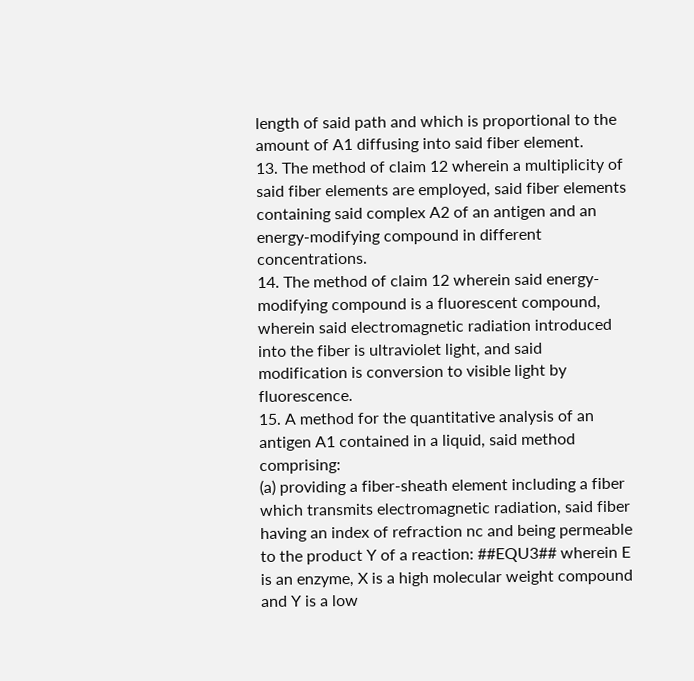length of said path and which is proportional to the amount of A1 diffusing into said fiber element.
13. The method of claim 12 wherein a multiplicity of said fiber elements are employed, said fiber elements containing said complex A2 of an antigen and an energy-modifying compound in different concentrations.
14. The method of claim 12 wherein said energy-modifying compound is a fluorescent compound, wherein said electromagnetic radiation introduced into the fiber is ultraviolet light, and said modification is conversion to visible light by fluorescence.
15. A method for the quantitative analysis of an antigen A1 contained in a liquid, said method comprising:
(a) providing a fiber-sheath element including a fiber which transmits electromagnetic radiation, said fiber having an index of refraction nc and being permeable to the product Y of a reaction: ##EQU3## wherein E is an enzyme, X is a high molecular weight compound and Y is a low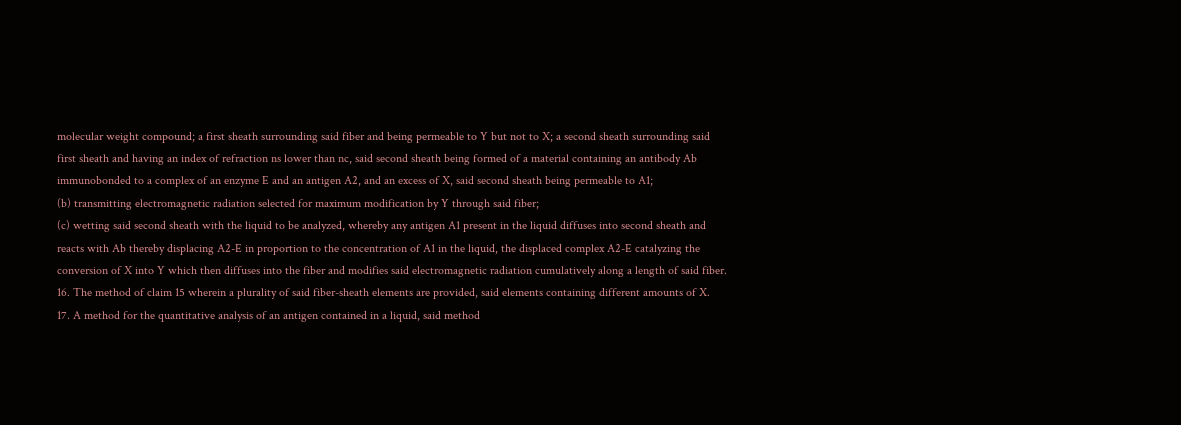molecular weight compound; a first sheath surrounding said fiber and being permeable to Y but not to X; a second sheath surrounding said first sheath and having an index of refraction ns lower than nc, said second sheath being formed of a material containing an antibody Ab immunobonded to a complex of an enzyme E and an antigen A2, and an excess of X, said second sheath being permeable to A1;
(b) transmitting electromagnetic radiation selected for maximum modification by Y through said fiber;
(c) wetting said second sheath with the liquid to be analyzed, whereby any antigen A1 present in the liquid diffuses into second sheath and reacts with Ab thereby displacing A2-E in proportion to the concentration of A1 in the liquid, the displaced complex A2-E catalyzing the conversion of X into Y which then diffuses into the fiber and modifies said electromagnetic radiation cumulatively along a length of said fiber.
16. The method of claim 15 wherein a plurality of said fiber-sheath elements are provided, said elements containing different amounts of X.
17. A method for the quantitative analysis of an antigen contained in a liquid, said method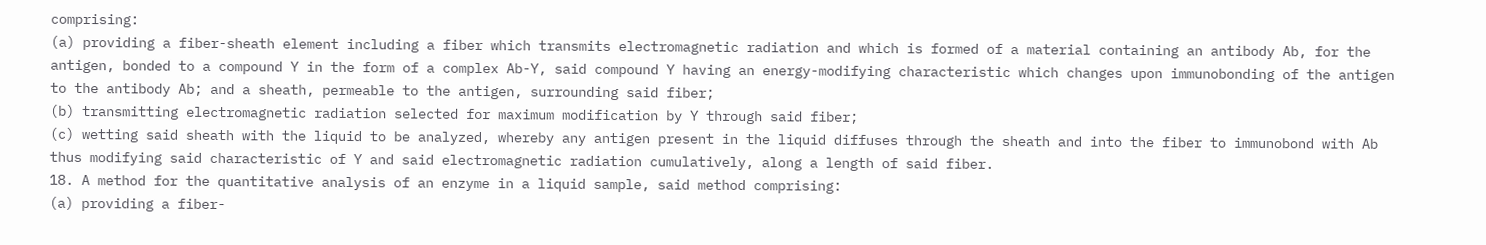comprising:
(a) providing a fiber-sheath element including a fiber which transmits electromagnetic radiation and which is formed of a material containing an antibody Ab, for the antigen, bonded to a compound Y in the form of a complex Ab-Y, said compound Y having an energy-modifying characteristic which changes upon immunobonding of the antigen to the antibody Ab; and a sheath, permeable to the antigen, surrounding said fiber;
(b) transmitting electromagnetic radiation selected for maximum modification by Y through said fiber;
(c) wetting said sheath with the liquid to be analyzed, whereby any antigen present in the liquid diffuses through the sheath and into the fiber to immunobond with Ab thus modifying said characteristic of Y and said electromagnetic radiation cumulatively, along a length of said fiber.
18. A method for the quantitative analysis of an enzyme in a liquid sample, said method comprising:
(a) providing a fiber-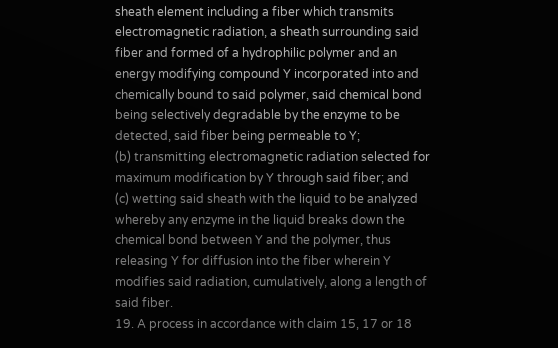sheath element including a fiber which transmits electromagnetic radiation, a sheath surrounding said fiber and formed of a hydrophilic polymer and an energy modifying compound Y incorporated into and chemically bound to said polymer, said chemical bond being selectively degradable by the enzyme to be detected, said fiber being permeable to Y;
(b) transmitting electromagnetic radiation selected for maximum modification by Y through said fiber; and
(c) wetting said sheath with the liquid to be analyzed whereby any enzyme in the liquid breaks down the chemical bond between Y and the polymer, thus releasing Y for diffusion into the fiber wherein Y modifies said radiation, cumulatively, along a length of said fiber.
19. A process in accordance with claim 15, 17 or 18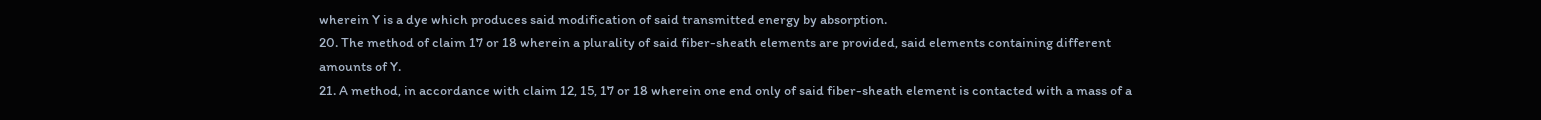wherein Y is a dye which produces said modification of said transmitted energy by absorption.
20. The method of claim 17 or 18 wherein a plurality of said fiber-sheath elements are provided, said elements containing different amounts of Y.
21. A method, in accordance with claim 12, 15, 17 or 18 wherein one end only of said fiber-sheath element is contacted with a mass of a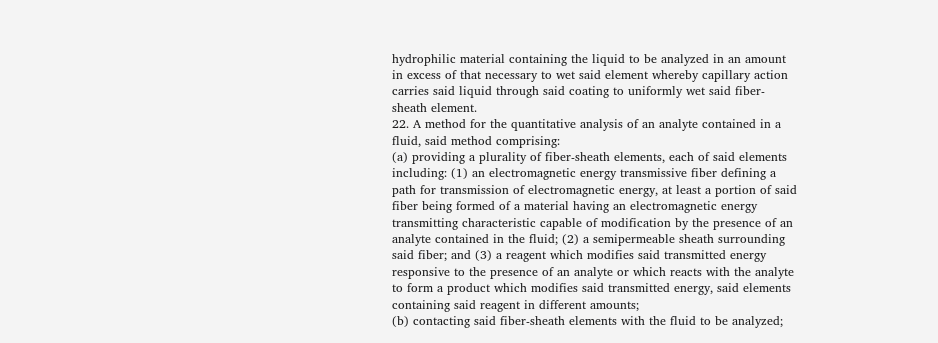hydrophilic material containing the liquid to be analyzed in an amount in excess of that necessary to wet said element whereby capillary action carries said liquid through said coating to uniformly wet said fiber-sheath element.
22. A method for the quantitative analysis of an analyte contained in a fluid, said method comprising:
(a) providing a plurality of fiber-sheath elements, each of said elements including: (1) an electromagnetic energy transmissive fiber defining a path for transmission of electromagnetic energy, at least a portion of said fiber being formed of a material having an electromagnetic energy transmitting characteristic capable of modification by the presence of an analyte contained in the fluid; (2) a semipermeable sheath surrounding said fiber; and (3) a reagent which modifies said transmitted energy responsive to the presence of an analyte or which reacts with the analyte to form a product which modifies said transmitted energy, said elements containing said reagent in different amounts;
(b) contacting said fiber-sheath elements with the fluid to be analyzed;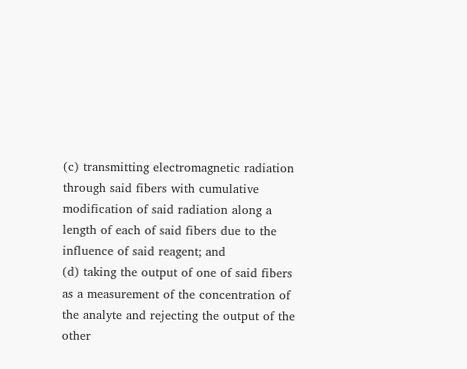(c) transmitting electromagnetic radiation through said fibers with cumulative modification of said radiation along a length of each of said fibers due to the influence of said reagent; and
(d) taking the output of one of said fibers as a measurement of the concentration of the analyte and rejecting the output of the other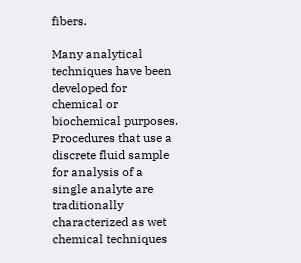fibers.

Many analytical techniques have been developed for chemical or biochemical purposes. Procedures that use a discrete fluid sample for analysis of a single analyte are traditionally characterized as wet chemical techniques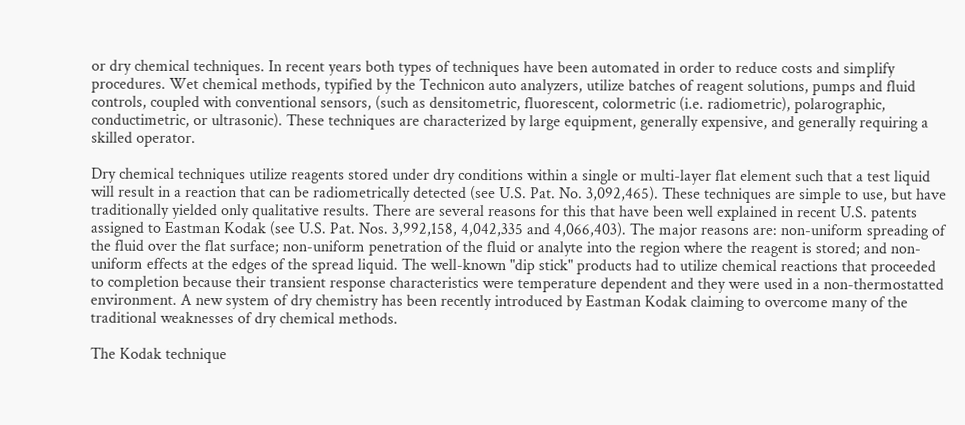or dry chemical techniques. In recent years both types of techniques have been automated in order to reduce costs and simplify procedures. Wet chemical methods, typified by the Technicon auto analyzers, utilize batches of reagent solutions, pumps and fluid controls, coupled with conventional sensors, (such as densitometric, fluorescent, colormetric (i.e. radiometric), polarographic, conductimetric, or ultrasonic). These techniques are characterized by large equipment, generally expensive, and generally requiring a skilled operator.

Dry chemical techniques utilize reagents stored under dry conditions within a single or multi-layer flat element such that a test liquid will result in a reaction that can be radiometrically detected (see U.S. Pat. No. 3,092,465). These techniques are simple to use, but have traditionally yielded only qualitative results. There are several reasons for this that have been well explained in recent U.S. patents assigned to Eastman Kodak (see U.S. Pat. Nos. 3,992,158, 4,042,335 and 4,066,403). The major reasons are: non-uniform spreading of the fluid over the flat surface; non-uniform penetration of the fluid or analyte into the region where the reagent is stored; and non-uniform effects at the edges of the spread liquid. The well-known "dip stick" products had to utilize chemical reactions that proceeded to completion because their transient response characteristics were temperature dependent and they were used in a non-thermostatted environment. A new system of dry chemistry has been recently introduced by Eastman Kodak claiming to overcome many of the traditional weaknesses of dry chemical methods.

The Kodak technique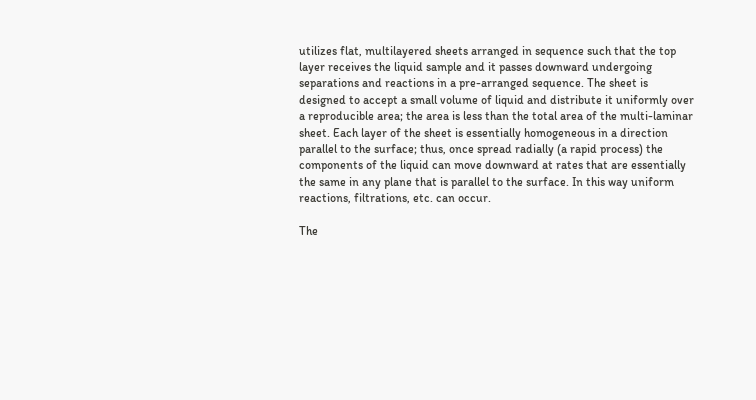utilizes flat, multilayered sheets arranged in sequence such that the top layer receives the liquid sample and it passes downward undergoing separations and reactions in a pre-arranged sequence. The sheet is designed to accept a small volume of liquid and distribute it uniformly over a reproducible area; the area is less than the total area of the multi-laminar sheet. Each layer of the sheet is essentially homogeneous in a direction parallel to the surface; thus, once spread radially (a rapid process) the components of the liquid can move downward at rates that are essentially the same in any plane that is parallel to the surface. In this way uniform reactions, filtrations, etc. can occur.

The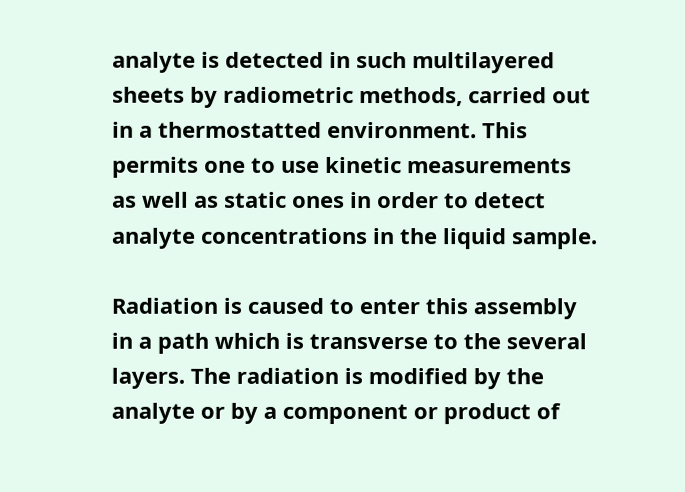analyte is detected in such multilayered sheets by radiometric methods, carried out in a thermostatted environment. This permits one to use kinetic measurements as well as static ones in order to detect analyte concentrations in the liquid sample.

Radiation is caused to enter this assembly in a path which is transverse to the several layers. The radiation is modified by the analyte or by a component or product of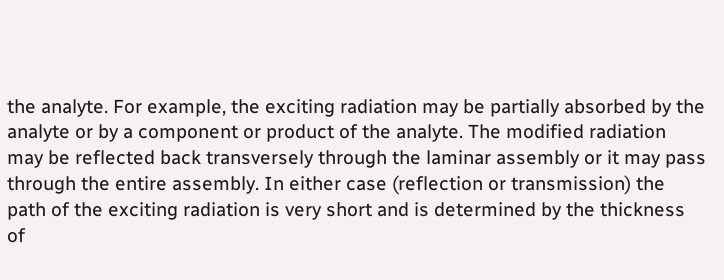the analyte. For example, the exciting radiation may be partially absorbed by the analyte or by a component or product of the analyte. The modified radiation may be reflected back transversely through the laminar assembly or it may pass through the entire assembly. In either case (reflection or transmission) the path of the exciting radiation is very short and is determined by the thickness of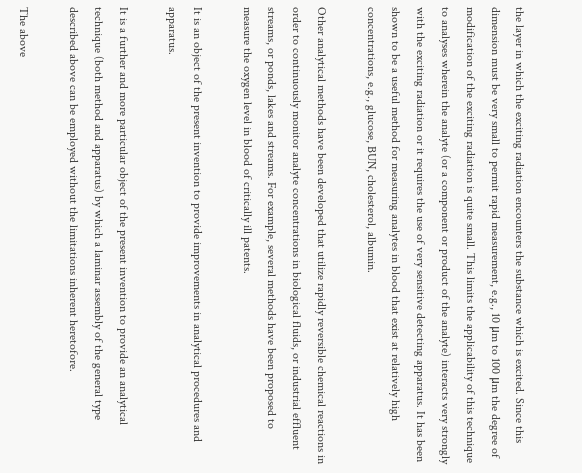the layer in which the exciting radiation encounters the substance which is excited. Since this dimension must be very small to permit rapid measurement, e.g., 10 μm to 100 μm the degree of modification of the exciting radiation is quite small. This limits the applicability of this technique to analyses wherein the analyte (or a component or product of the analyte) interacts very strongly with the exciting radiation or it requires the use of very sensitive detecting apparatus. It has been shown to be a useful method for measuring analytes in blood that exist at relatively high concentrations, e.g., glucose, BUN, cholesterol, albumin.

Other analytical methods have been developed that utilize rapidly reversible chemical reactions in order to continuously monitor analyte concentrations in biological fluids, or industrial effluent streams, or ponds, lakes and streams. For example, several methods have been proposed to measure the oxygen level in blood of critically ill patents.

It is an object of the present invention to provide improvements in analytical procedures and apparatus.

It is a further and more particular object of the present invention to provide an analytical technique (both method and apparatus) by which a laminar assembly of the general type described above can be employed without the limitations inherent heretofore.

The above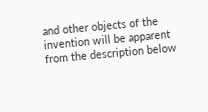and other objects of the invention will be apparent from the description below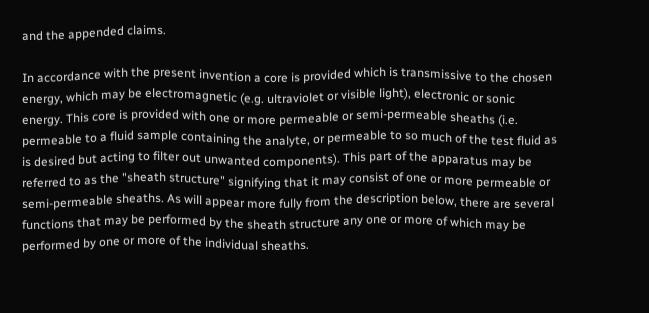and the appended claims.

In accordance with the present invention a core is provided which is transmissive to the chosen energy, which may be electromagnetic (e.g. ultraviolet or visible light), electronic or sonic energy. This core is provided with one or more permeable or semi-permeable sheaths (i.e. permeable to a fluid sample containing the analyte, or permeable to so much of the test fluid as is desired but acting to filter out unwanted components). This part of the apparatus may be referred to as the "sheath structure" signifying that it may consist of one or more permeable or semi-permeable sheaths. As will appear more fully from the description below, there are several functions that may be performed by the sheath structure any one or more of which may be performed by one or more of the individual sheaths.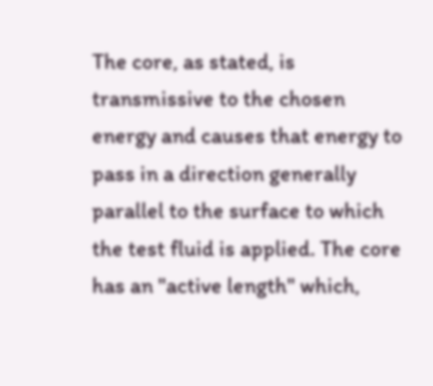The core, as stated, is transmissive to the chosen energy and causes that energy to pass in a direction generally parallel to the surface to which the test fluid is applied. The core has an "active length" which,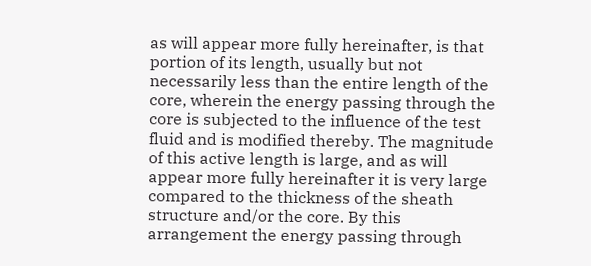as will appear more fully hereinafter, is that portion of its length, usually but not necessarily less than the entire length of the core, wherein the energy passing through the core is subjected to the influence of the test fluid and is modified thereby. The magnitude of this active length is large, and as will appear more fully hereinafter it is very large compared to the thickness of the sheath structure and/or the core. By this arrangement the energy passing through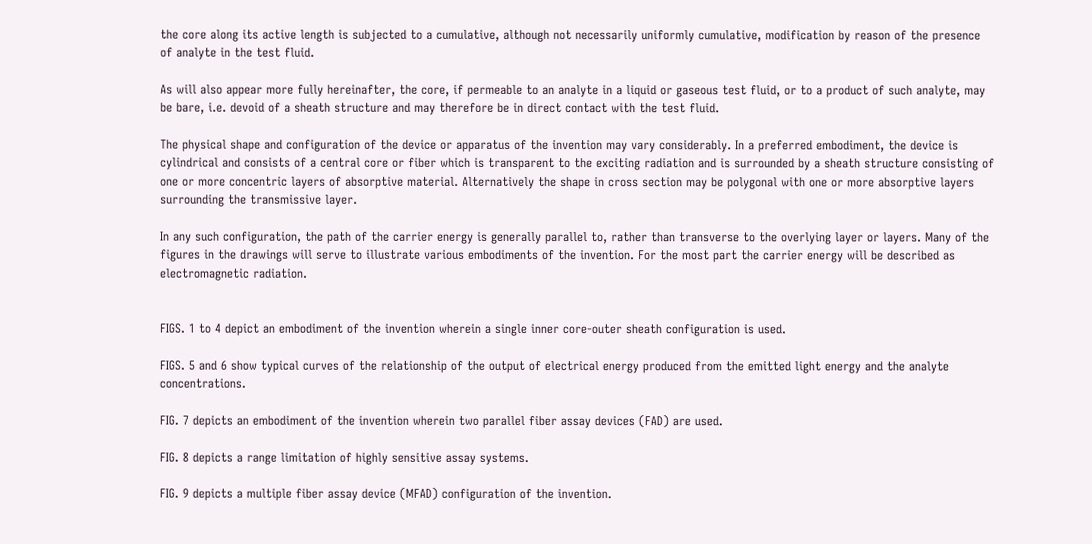the core along its active length is subjected to a cumulative, although not necessarily uniformly cumulative, modification by reason of the presence of analyte in the test fluid.

As will also appear more fully hereinafter, the core, if permeable to an analyte in a liquid or gaseous test fluid, or to a product of such analyte, may be bare, i.e. devoid of a sheath structure and may therefore be in direct contact with the test fluid.

The physical shape and configuration of the device or apparatus of the invention may vary considerably. In a preferred embodiment, the device is cylindrical and consists of a central core or fiber which is transparent to the exciting radiation and is surrounded by a sheath structure consisting of one or more concentric layers of absorptive material. Alternatively the shape in cross section may be polygonal with one or more absorptive layers surrounding the transmissive layer.

In any such configuration, the path of the carrier energy is generally parallel to, rather than transverse to the overlying layer or layers. Many of the figures in the drawings will serve to illustrate various embodiments of the invention. For the most part the carrier energy will be described as electromagnetic radiation.


FIGS. 1 to 4 depict an embodiment of the invention wherein a single inner core-outer sheath configuration is used.

FIGS. 5 and 6 show typical curves of the relationship of the output of electrical energy produced from the emitted light energy and the analyte concentrations.

FIG. 7 depicts an embodiment of the invention wherein two parallel fiber assay devices (FAD) are used.

FIG. 8 depicts a range limitation of highly sensitive assay systems.

FIG. 9 depicts a multiple fiber assay device (MFAD) configuration of the invention.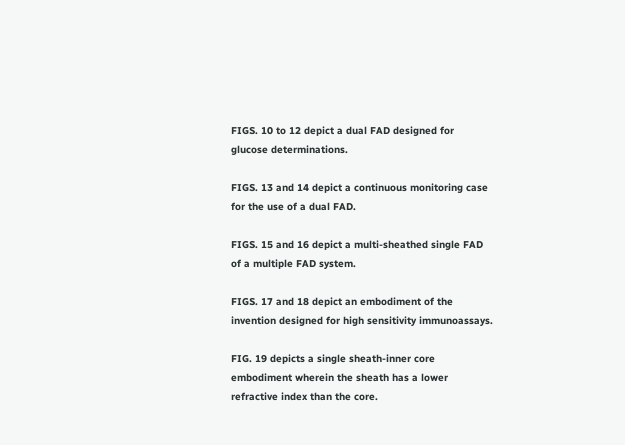FIGS. 10 to 12 depict a dual FAD designed for glucose determinations.

FIGS. 13 and 14 depict a continuous monitoring case for the use of a dual FAD.

FIGS. 15 and 16 depict a multi-sheathed single FAD of a multiple FAD system.

FIGS. 17 and 18 depict an embodiment of the invention designed for high sensitivity immunoassays.

FIG. 19 depicts a single sheath-inner core embodiment wherein the sheath has a lower refractive index than the core.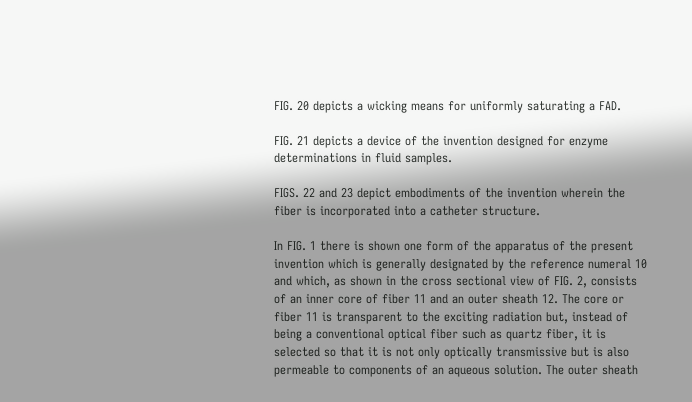FIG. 20 depicts a wicking means for uniformly saturating a FAD.

FIG. 21 depicts a device of the invention designed for enzyme determinations in fluid samples.

FIGS. 22 and 23 depict embodiments of the invention wherein the fiber is incorporated into a catheter structure.

In FIG. 1 there is shown one form of the apparatus of the present invention which is generally designated by the reference numeral 10 and which, as shown in the cross sectional view of FIG. 2, consists of an inner core of fiber 11 and an outer sheath 12. The core or fiber 11 is transparent to the exciting radiation but, instead of being a conventional optical fiber such as quartz fiber, it is selected so that it is not only optically transmissive but is also permeable to components of an aqueous solution. The outer sheath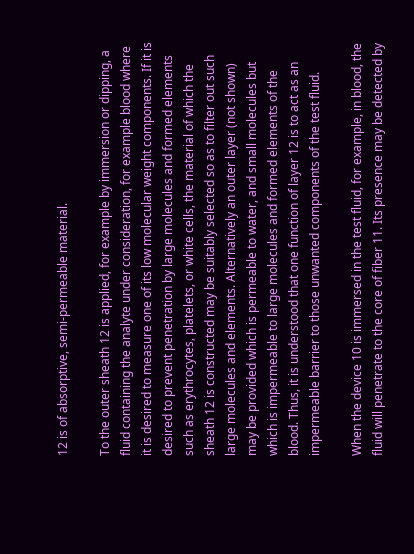12 is of absorptive, semi-permeable material.

To the outer sheath 12 is applied, for example by immersion or dipping, a fluid containing the analyte under consideration, for example blood where it is desired to measure one of its low molecular weight components. If it is desired to prevent penetration by large molecules and formed elements such as erythrocytes, platelets, or white cells, the material of which the sheath 12 is constructed may be suitably selected so as to filter out such large molecules and elements. Alternatively an outer layer (not shown) may be provided which is permeable to water, and small molecules but which is impermeable to large molecules and formed elements of the blood. Thus, it is understood that one function of layer 12 is to act as an impermeable barrier to those unwanted components of the test fluid.

When the device 10 is immersed in the test fluid, for example, in blood, the fluid will penetrate to the core of fiber 11. Its presence may be detected by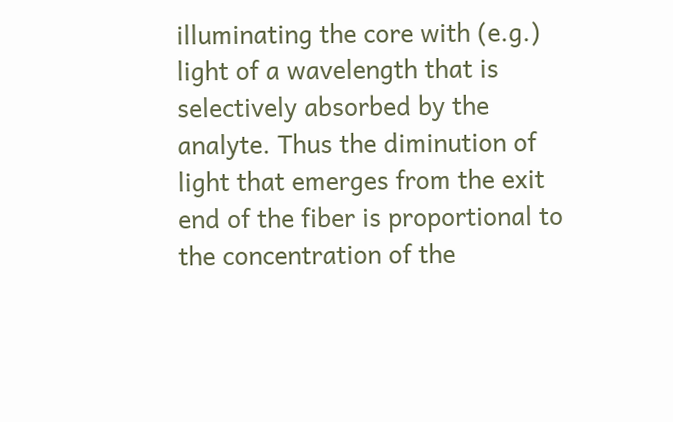illuminating the core with (e.g.) light of a wavelength that is selectively absorbed by the analyte. Thus the diminution of light that emerges from the exit end of the fiber is proportional to the concentration of the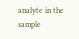analyte in the sample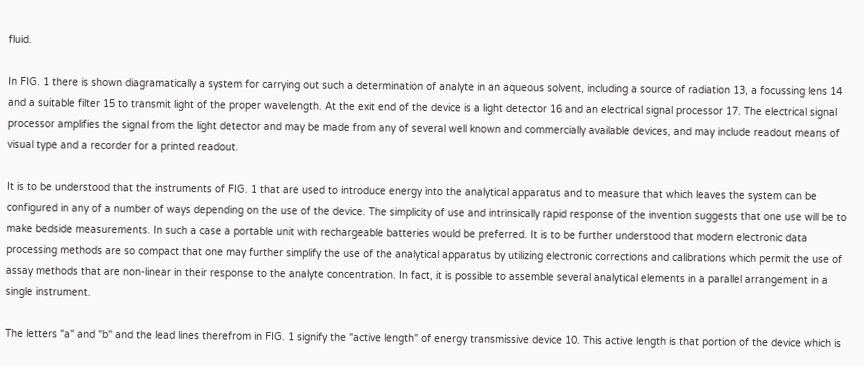fluid.

In FIG. 1 there is shown diagramatically a system for carrying out such a determination of analyte in an aqueous solvent, including a source of radiation 13, a focussing lens 14 and a suitable filter 15 to transmit light of the proper wavelength. At the exit end of the device is a light detector 16 and an electrical signal processor 17. The electrical signal processor amplifies the signal from the light detector and may be made from any of several well known and commercially available devices, and may include readout means of visual type and a recorder for a printed readout.

It is to be understood that the instruments of FIG. 1 that are used to introduce energy into the analytical apparatus and to measure that which leaves the system can be configured in any of a number of ways depending on the use of the device. The simplicity of use and intrinsically rapid response of the invention suggests that one use will be to make bedside measurements. In such a case a portable unit with rechargeable batteries would be preferred. It is to be further understood that modern electronic data processing methods are so compact that one may further simplify the use of the analytical apparatus by utilizing electronic corrections and calibrations which permit the use of assay methods that are non-linear in their response to the analyte concentration. In fact, it is possible to assemble several analytical elements in a parallel arrangement in a single instrument.

The letters "a" and "b" and the lead lines therefrom in FIG. 1 signify the "active length" of energy transmissive device 10. This active length is that portion of the device which is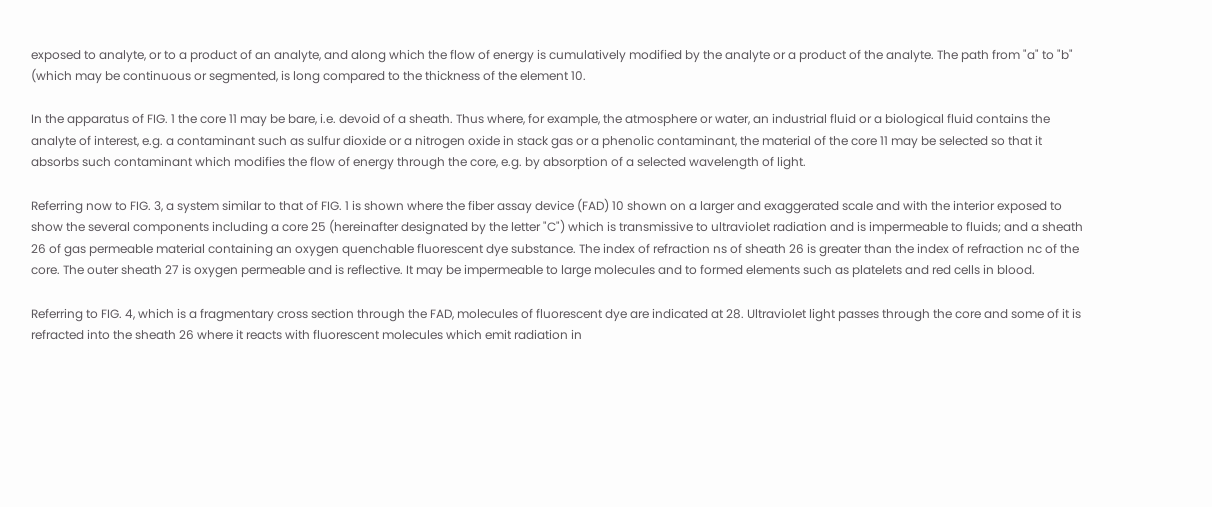exposed to analyte, or to a product of an analyte, and along which the flow of energy is cumulatively modified by the analyte or a product of the analyte. The path from "a" to "b" (which may be continuous or segmented, is long compared to the thickness of the element 10.

In the apparatus of FIG. 1 the core 11 may be bare, i.e. devoid of a sheath. Thus where, for example, the atmosphere or water, an industrial fluid or a biological fluid contains the analyte of interest, e.g. a contaminant such as sulfur dioxide or a nitrogen oxide in stack gas or a phenolic contaminant, the material of the core 11 may be selected so that it absorbs such contaminant which modifies the flow of energy through the core, e.g. by absorption of a selected wavelength of light.

Referring now to FIG. 3, a system similar to that of FIG. 1 is shown where the fiber assay device (FAD) 10 shown on a larger and exaggerated scale and with the interior exposed to show the several components including a core 25 (hereinafter designated by the letter "C") which is transmissive to ultraviolet radiation and is impermeable to fluids; and a sheath 26 of gas permeable material containing an oxygen quenchable fluorescent dye substance. The index of refraction ns of sheath 26 is greater than the index of refraction nc of the core. The outer sheath 27 is oxygen permeable and is reflective. It may be impermeable to large molecules and to formed elements such as platelets and red cells in blood.

Referring to FIG. 4, which is a fragmentary cross section through the FAD, molecules of fluorescent dye are indicated at 28. Ultraviolet light passes through the core and some of it is refracted into the sheath 26 where it reacts with fluorescent molecules which emit radiation in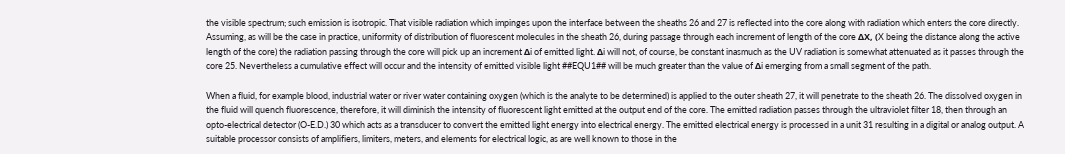the visible spectrum; such emission is isotropic. That visible radiation which impinges upon the interface between the sheaths 26 and 27 is reflected into the core along with radiation which enters the core directly. Assuming, as will be the case in practice, uniformity of distribution of fluorescent molecules in the sheath 26, during passage through each increment of length of the core ΔX, (X being the distance along the active length of the core) the radiation passing through the core will pick up an increment Δi of emitted light. Δi will not, of course, be constant inasmuch as the UV radiation is somewhat attenuated as it passes through the core 25. Nevertheless a cumulative effect will occur and the intensity of emitted visible light ##EQU1## will be much greater than the value of Δi emerging from a small segment of the path.

When a fluid, for example blood, industrial water or river water containing oxygen (which is the analyte to be determined) is applied to the outer sheath 27, it will penetrate to the sheath 26. The dissolved oxygen in the fluid will quench fluorescence, therefore, it will diminish the intensity of fluorescent light emitted at the output end of the core. The emitted radiation passes through the ultraviolet filter 18, then through an opto-electrical detector (O-E.D.) 30 which acts as a transducer to convert the emitted light energy into electrical energy. The emitted electrical energy is processed in a unit 31 resulting in a digital or analog output. A suitable processor consists of amplifiers, limiters, meters, and elements for electrical logic, as are well known to those in the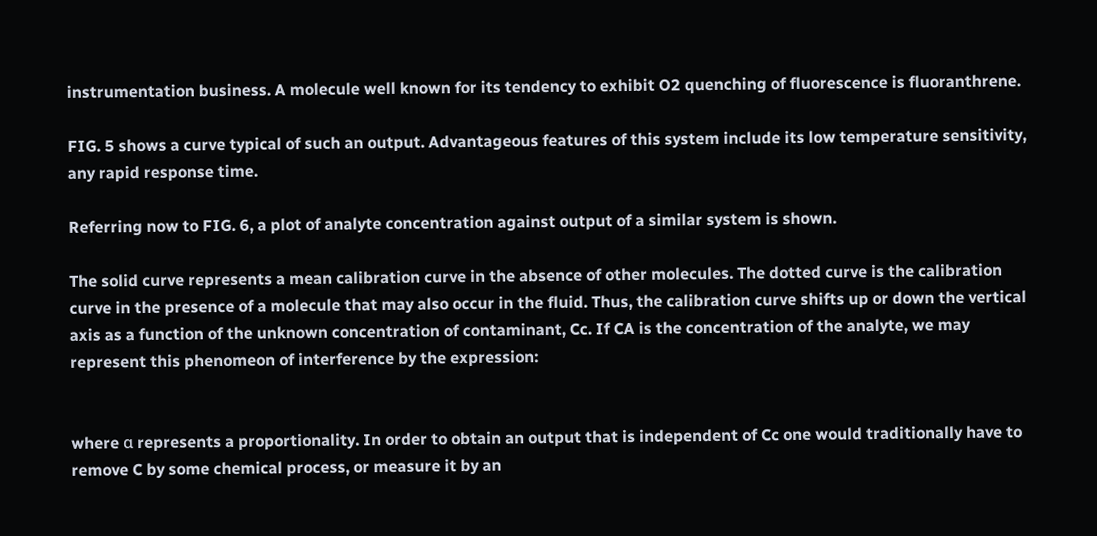instrumentation business. A molecule well known for its tendency to exhibit O2 quenching of fluorescence is fluoranthrene.

FIG. 5 shows a curve typical of such an output. Advantageous features of this system include its low temperature sensitivity, any rapid response time.

Referring now to FIG. 6, a plot of analyte concentration against output of a similar system is shown.

The solid curve represents a mean calibration curve in the absence of other molecules. The dotted curve is the calibration curve in the presence of a molecule that may also occur in the fluid. Thus, the calibration curve shifts up or down the vertical axis as a function of the unknown concentration of contaminant, Cc. If CA is the concentration of the analyte, we may represent this phenomeon of interference by the expression:


where α represents a proportionality. In order to obtain an output that is independent of Cc one would traditionally have to remove C by some chemical process, or measure it by an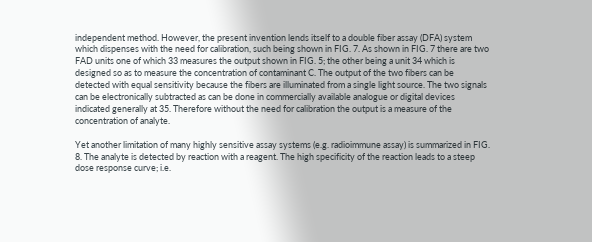independent method. However, the present invention lends itself to a double fiber assay (DFA) system which dispenses with the need for calibration, such being shown in FIG. 7. As shown in FIG. 7 there are two FAD units one of which 33 measures the output shown in FIG. 5; the other being a unit 34 which is designed so as to measure the concentration of contaminant C. The output of the two fibers can be detected with equal sensitivity because the fibers are illuminated from a single light source. The two signals can be electronically subtracted as can be done in commercially available analogue or digital devices indicated generally at 35. Therefore without the need for calibration the output is a measure of the concentration of analyte.

Yet another limitation of many highly sensitive assay systems (e.g. radioimmune assay) is summarized in FIG. 8. The analyte is detected by reaction with a reagent. The high specificity of the reaction leads to a steep dose response curve; i.e.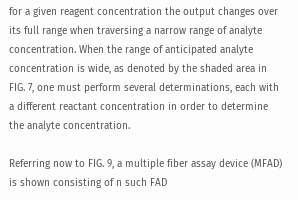for a given reagent concentration the output changes over its full range when traversing a narrow range of analyte concentration. When the range of anticipated analyte concentration is wide, as denoted by the shaded area in FIG. 7, one must perform several determinations, each with a different reactant concentration in order to determine the analyte concentration.

Referring now to FIG. 9, a multiple fiber assay device (MFAD) is shown consisting of n such FAD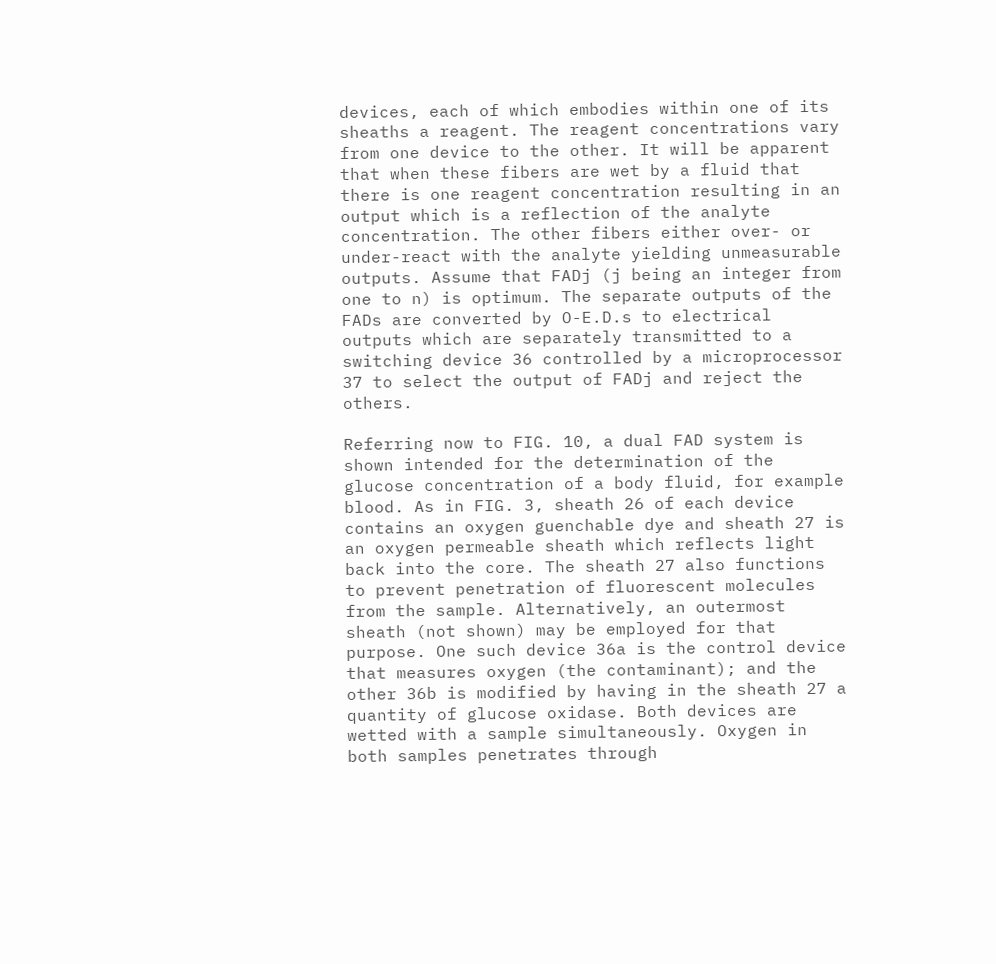devices, each of which embodies within one of its sheaths a reagent. The reagent concentrations vary from one device to the other. It will be apparent that when these fibers are wet by a fluid that there is one reagent concentration resulting in an output which is a reflection of the analyte concentration. The other fibers either over- or under-react with the analyte yielding unmeasurable outputs. Assume that FADj (j being an integer from one to n) is optimum. The separate outputs of the FADs are converted by O-E.D.s to electrical outputs which are separately transmitted to a switching device 36 controlled by a microprocessor 37 to select the output of FADj and reject the others.

Referring now to FIG. 10, a dual FAD system is shown intended for the determination of the glucose concentration of a body fluid, for example blood. As in FIG. 3, sheath 26 of each device contains an oxygen guenchable dye and sheath 27 is an oxygen permeable sheath which reflects light back into the core. The sheath 27 also functions to prevent penetration of fluorescent molecules from the sample. Alternatively, an outermost sheath (not shown) may be employed for that purpose. One such device 36a is the control device that measures oxygen (the contaminant); and the other 36b is modified by having in the sheath 27 a quantity of glucose oxidase. Both devices are wetted with a sample simultaneously. Oxygen in both samples penetrates through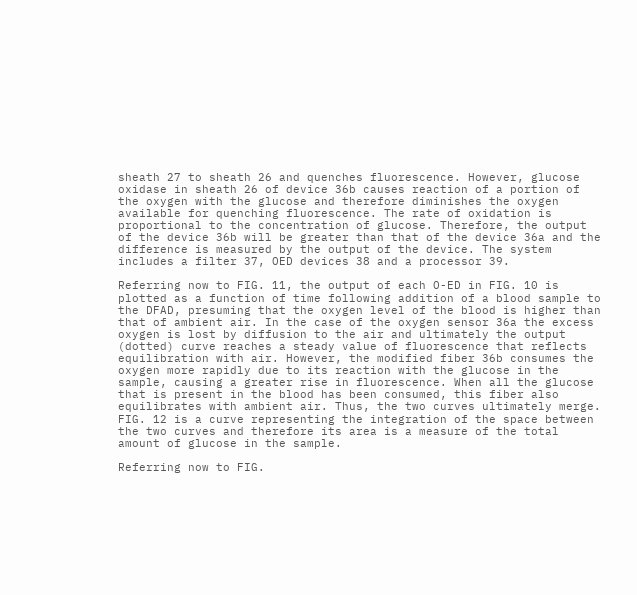sheath 27 to sheath 26 and quenches fluorescence. However, glucose oxidase in sheath 26 of device 36b causes reaction of a portion of the oxygen with the glucose and therefore diminishes the oxygen available for quenching fluorescence. The rate of oxidation is proportional to the concentration of glucose. Therefore, the output of the device 36b will be greater than that of the device 36a and the difference is measured by the output of the device. The system includes a filter 37, OED devices 38 and a processor 39.

Referring now to FIG. 11, the output of each O-ED in FIG. 10 is plotted as a function of time following addition of a blood sample to the DFAD, presuming that the oxygen level of the blood is higher than that of ambient air. In the case of the oxygen sensor 36a the excess oxygen is lost by diffusion to the air and ultimately the output (dotted) curve reaches a steady value of fluorescence that reflects equilibration with air. However, the modified fiber 36b consumes the oxygen more rapidly due to its reaction with the glucose in the sample, causing a greater rise in fluorescence. When all the glucose that is present in the blood has been consumed, this fiber also equilibrates with ambient air. Thus, the two curves ultimately merge. FIG. 12 is a curve representing the integration of the space between the two curves and therefore its area is a measure of the total amount of glucose in the sample.

Referring now to FIG.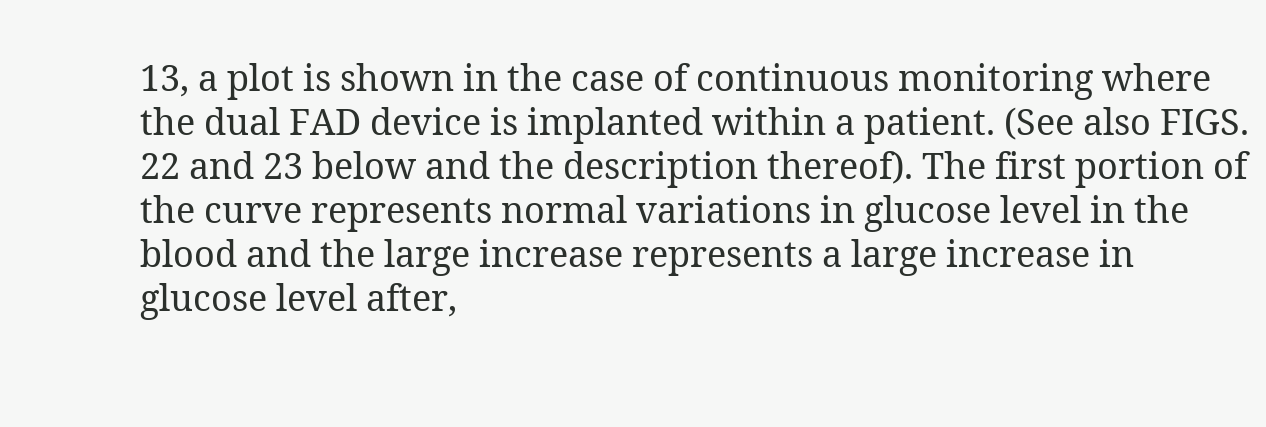13, a plot is shown in the case of continuous monitoring where the dual FAD device is implanted within a patient. (See also FIGS. 22 and 23 below and the description thereof). The first portion of the curve represents normal variations in glucose level in the blood and the large increase represents a large increase in glucose level after,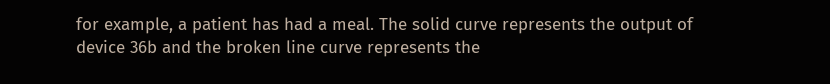for example, a patient has had a meal. The solid curve represents the output of device 36b and the broken line curve represents the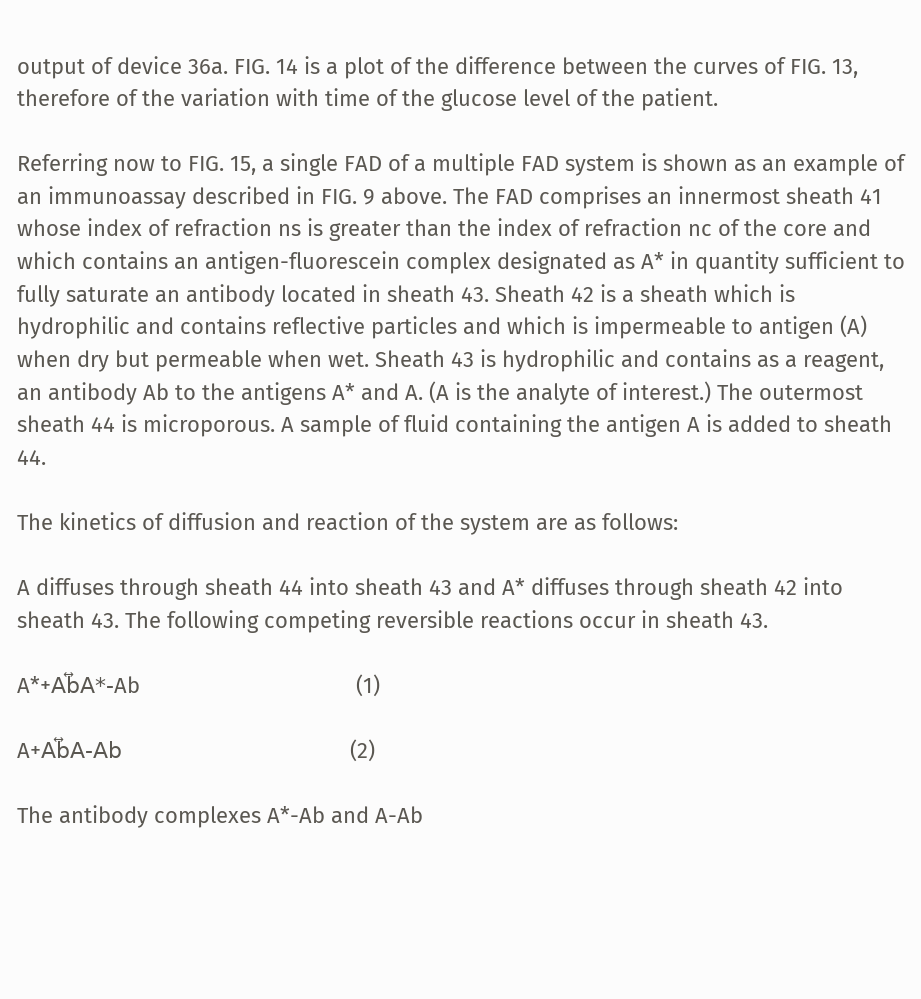output of device 36a. FIG. 14 is a plot of the difference between the curves of FIG. 13, therefore of the variation with time of the glucose level of the patient.

Referring now to FIG. 15, a single FAD of a multiple FAD system is shown as an example of an immunoassay described in FIG. 9 above. The FAD comprises an innermost sheath 41 whose index of refraction ns is greater than the index of refraction nc of the core and which contains an antigen-fluorescein complex designated as A* in quantity sufficient to fully saturate an antibody located in sheath 43. Sheath 42 is a sheath which is hydrophilic and contains reflective particles and which is impermeable to antigen (A) when dry but permeable when wet. Sheath 43 is hydrophilic and contains as a reagent, an antibody Ab to the antigens A* and A. (A is the analyte of interest.) The outermost sheath 44 is microporous. A sample of fluid containing the antigen A is added to sheath 44.

The kinetics of diffusion and reaction of the system are as follows:

A diffuses through sheath 44 into sheath 43 and A* diffuses through sheath 42 into sheath 43. The following competing reversible reactions occur in sheath 43.

A*+Ab⃡A*-Ab                                    (1)

A+Ab⃡A-Ab                                      (2)

The antibody complexes A*-Ab and A-Ab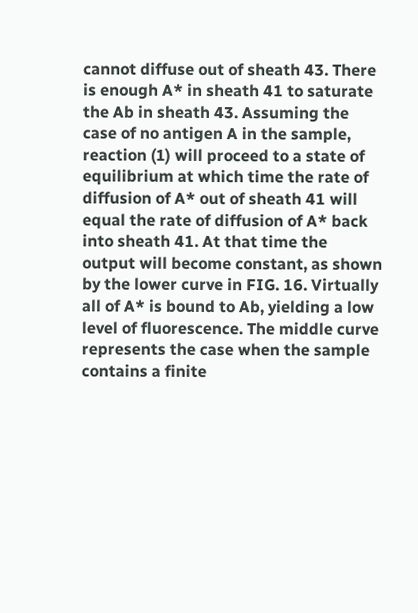cannot diffuse out of sheath 43. There is enough A* in sheath 41 to saturate the Ab in sheath 43. Assuming the case of no antigen A in the sample, reaction (1) will proceed to a state of equilibrium at which time the rate of diffusion of A* out of sheath 41 will equal the rate of diffusion of A* back into sheath 41. At that time the output will become constant, as shown by the lower curve in FIG. 16. Virtually all of A* is bound to Ab, yielding a low level of fluorescence. The middle curve represents the case when the sample contains a finite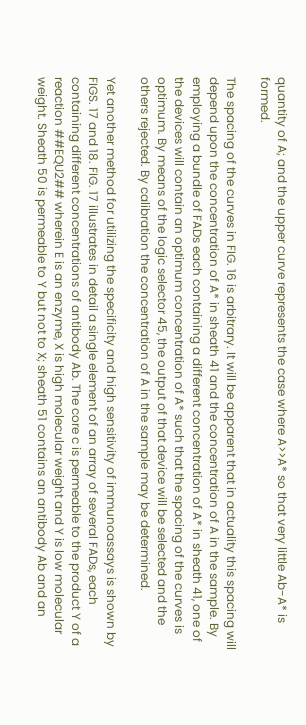quantity of A; and the upper curve represents the case where A>>A* so that very little Ab-A* is formed.

The spacing of the curves in FIG. 16 is arbitrary. It will be apparent that in actuality this spacing will depend upon the concentration of A* in sheath 41 and the concentration of A in the sample. By employing a bundle of FADs each containing a different concentration of A* in sheath 41, one of the devices will contain an optimum concentration of A* such that the spacing of the curves is optimum. By means of the logic selector 45, the output of that device will be selected and the others rejected. By calibration the concentration of A in the sample may be determined.

Yet another method for utilizing the specificity and high sensitivity of immunoassays is shown by FIGS. 17 and 18. FIG. 17 illustrates in detail a single element of an array of several FADs, each containing different concentrations of antibody Ab. The core c is permeable to the product Y of a reaction ##EQU2## wherein E is an enzyme, X is high molecular weight and Y is low molecular weight. Sheath 50 is permeable to Y but not to X; sheath 51 contains an antibody Ab and an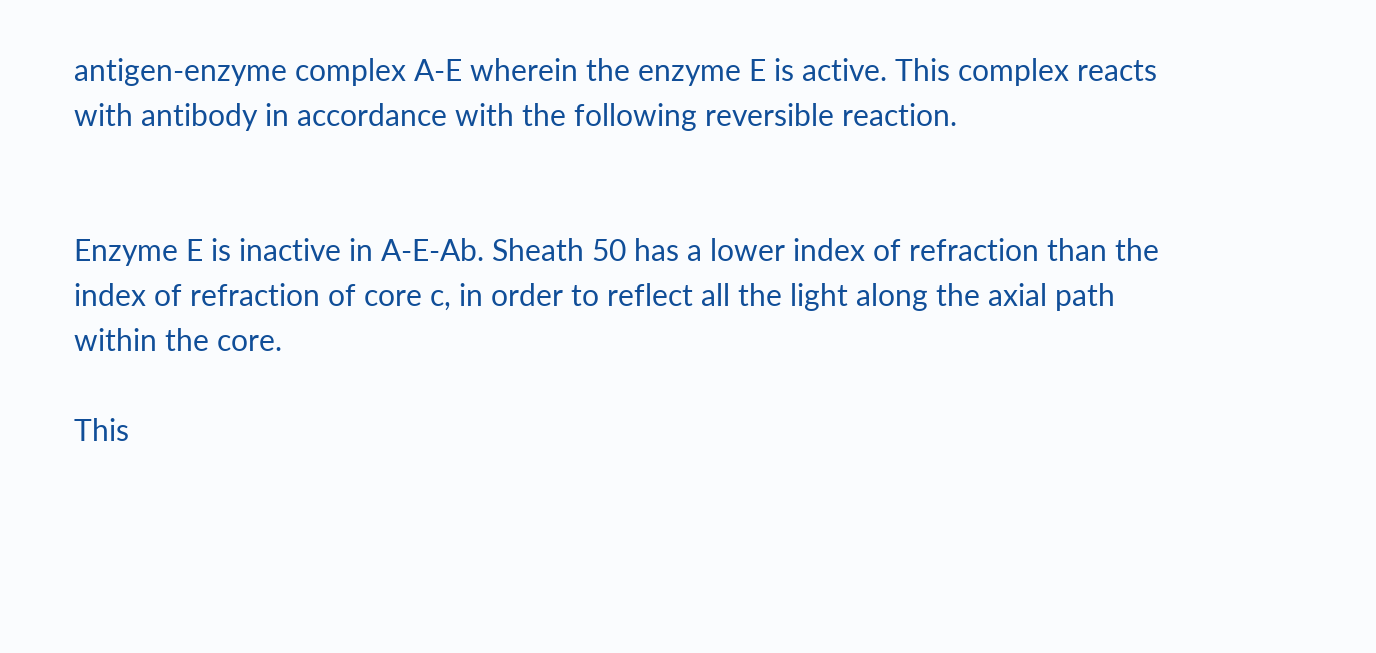antigen-enzyme complex A-E wherein the enzyme E is active. This complex reacts with antibody in accordance with the following reversible reaction.


Enzyme E is inactive in A-E-Ab. Sheath 50 has a lower index of refraction than the index of refraction of core c, in order to reflect all the light along the axial path within the core.

This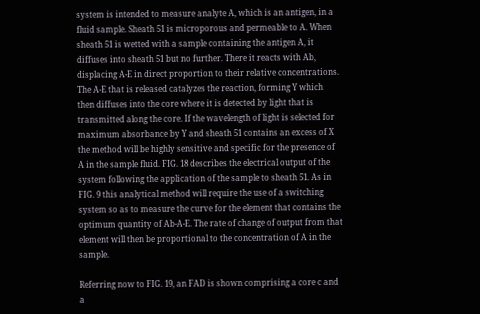system is intended to measure analyte A, which is an antigen, in a fluid sample. Sheath 51 is microporous and permeable to A. When sheath 51 is wetted with a sample containing the antigen A, it diffuses into sheath 51 but no further. There it reacts with Ab, displacing A-E in direct proportion to their relative concentrations. The A-E that is released catalyzes the reaction, forming Y which then diffuses into the core where it is detected by light that is transmitted along the core. If the wavelength of light is selected for maximum absorbance by Y and sheath 51 contains an excess of X the method will be highly sensitive and specific for the presence of A in the sample fluid. FIG. 18 describes the electrical output of the system following the application of the sample to sheath 51. As in FIG. 9 this analytical method will require the use of a switching system so as to measure the curve for the element that contains the optimum quantity of Ab-A-E. The rate of change of output from that element will then be proportional to the concentration of A in the sample.

Referring now to FIG. 19, an FAD is shown comprising a core c and a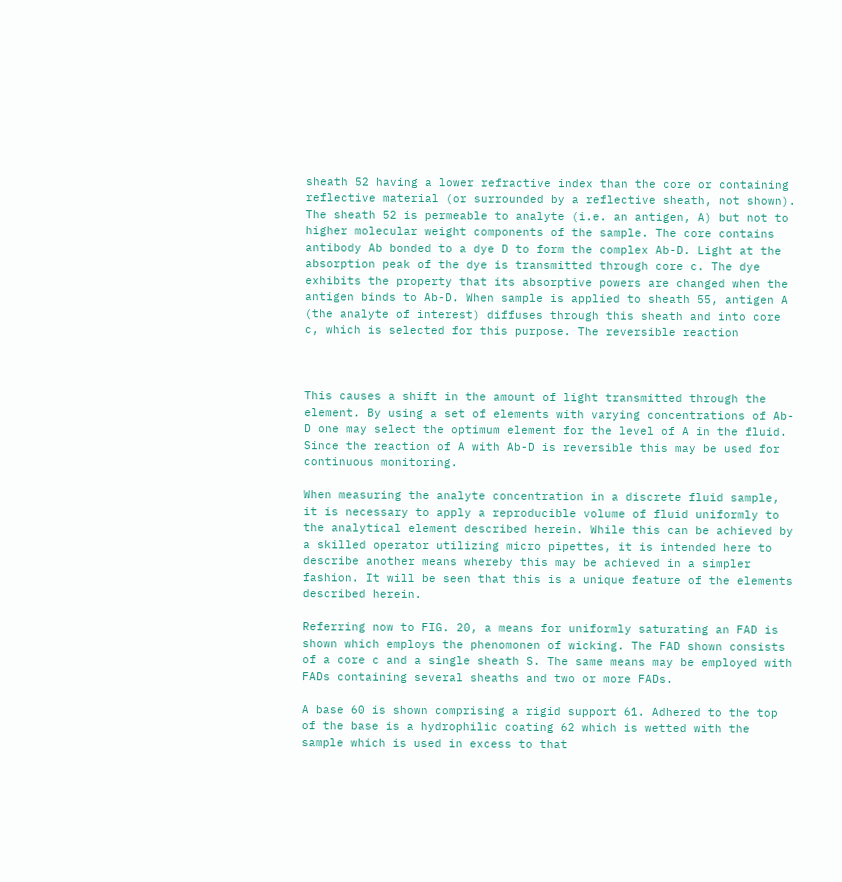sheath 52 having a lower refractive index than the core or containing reflective material (or surrounded by a reflective sheath, not shown). The sheath 52 is permeable to analyte (i.e. an antigen, A) but not to higher molecular weight components of the sample. The core contains antibody Ab bonded to a dye D to form the complex Ab-D. Light at the absorption peak of the dye is transmitted through core c. The dye exhibits the property that its absorptive powers are changed when the antigen binds to Ab-D. When sample is applied to sheath 55, antigen A (the analyte of interest) diffuses through this sheath and into core c, which is selected for this purpose. The reversible reaction



This causes a shift in the amount of light transmitted through the element. By using a set of elements with varying concentrations of Ab-D one may select the optimum element for the level of A in the fluid. Since the reaction of A with Ab-D is reversible this may be used for continuous monitoring.

When measuring the analyte concentration in a discrete fluid sample, it is necessary to apply a reproducible volume of fluid uniformly to the analytical element described herein. While this can be achieved by a skilled operator utilizing micro pipettes, it is intended here to describe another means whereby this may be achieved in a simpler fashion. It will be seen that this is a unique feature of the elements described herein.

Referring now to FIG. 20, a means for uniformly saturating an FAD is shown which employs the phenomonen of wicking. The FAD shown consists of a core c and a single sheath S. The same means may be employed with FADs containing several sheaths and two or more FADs.

A base 60 is shown comprising a rigid support 61. Adhered to the top of the base is a hydrophilic coating 62 which is wetted with the sample which is used in excess to that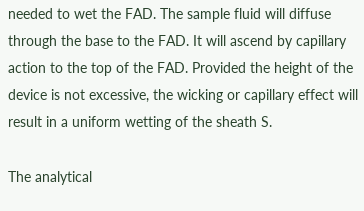needed to wet the FAD. The sample fluid will diffuse through the base to the FAD. It will ascend by capillary action to the top of the FAD. Provided the height of the device is not excessive, the wicking or capillary effect will result in a uniform wetting of the sheath S.

The analytical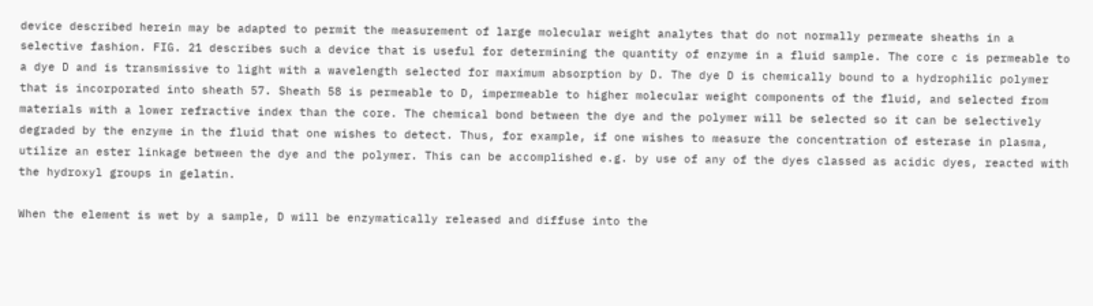device described herein may be adapted to permit the measurement of large molecular weight analytes that do not normally permeate sheaths in a selective fashion. FIG. 21 describes such a device that is useful for determining the quantity of enzyme in a fluid sample. The core c is permeable to a dye D and is transmissive to light with a wavelength selected for maximum absorption by D. The dye D is chemically bound to a hydrophilic polymer that is incorporated into sheath 57. Sheath 58 is permeable to D, impermeable to higher molecular weight components of the fluid, and selected from materials with a lower refractive index than the core. The chemical bond between the dye and the polymer will be selected so it can be selectively degraded by the enzyme in the fluid that one wishes to detect. Thus, for example, if one wishes to measure the concentration of esterase in plasma, utilize an ester linkage between the dye and the polymer. This can be accomplished e.g. by use of any of the dyes classed as acidic dyes, reacted with the hydroxyl groups in gelatin.

When the element is wet by a sample, D will be enzymatically released and diffuse into the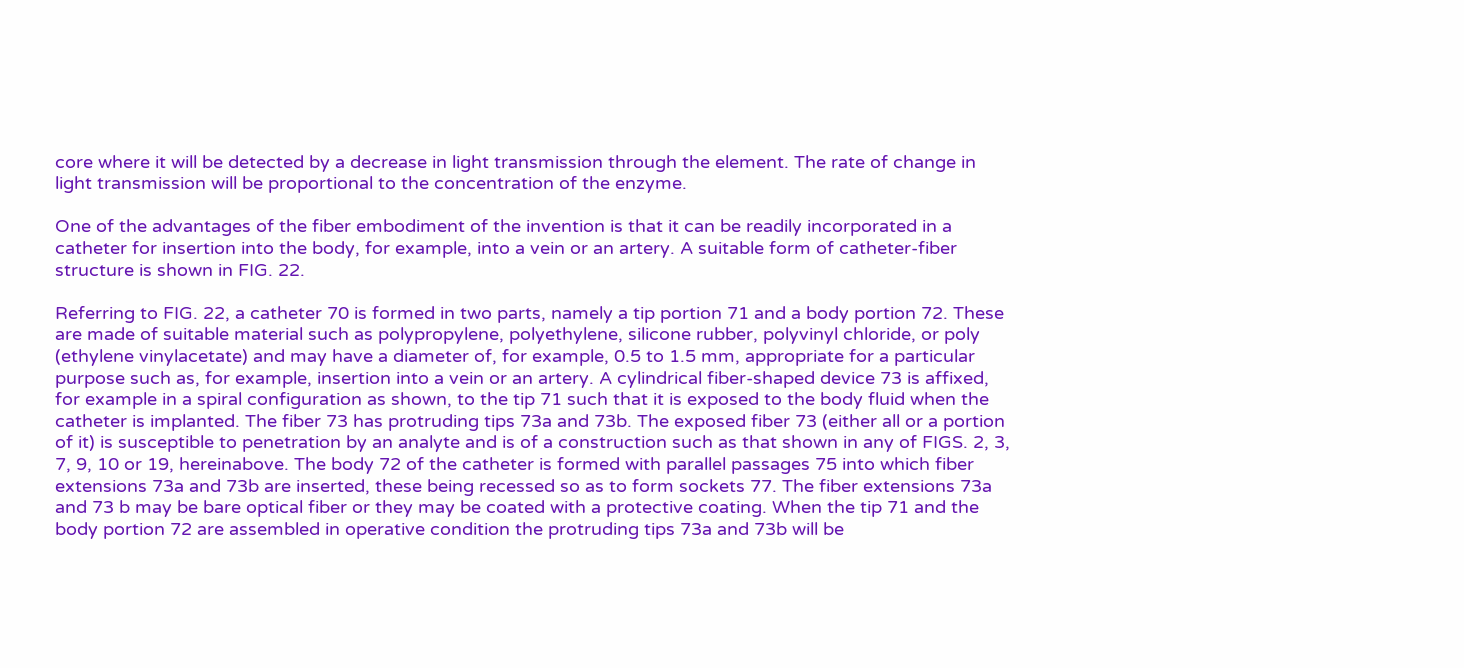core where it will be detected by a decrease in light transmission through the element. The rate of change in light transmission will be proportional to the concentration of the enzyme.

One of the advantages of the fiber embodiment of the invention is that it can be readily incorporated in a catheter for insertion into the body, for example, into a vein or an artery. A suitable form of catheter-fiber structure is shown in FIG. 22.

Referring to FIG. 22, a catheter 70 is formed in two parts, namely a tip portion 71 and a body portion 72. These are made of suitable material such as polypropylene, polyethylene, silicone rubber, polyvinyl chloride, or poly (ethylene vinylacetate) and may have a diameter of, for example, 0.5 to 1.5 mm, appropriate for a particular purpose such as, for example, insertion into a vein or an artery. A cylindrical fiber-shaped device 73 is affixed, for example in a spiral configuration as shown, to the tip 71 such that it is exposed to the body fluid when the catheter is implanted. The fiber 73 has protruding tips 73a and 73b. The exposed fiber 73 (either all or a portion of it) is susceptible to penetration by an analyte and is of a construction such as that shown in any of FIGS. 2, 3, 7, 9, 10 or 19, hereinabove. The body 72 of the catheter is formed with parallel passages 75 into which fiber extensions 73a and 73b are inserted, these being recessed so as to form sockets 77. The fiber extensions 73a and 73 b may be bare optical fiber or they may be coated with a protective coating. When the tip 71 and the body portion 72 are assembled in operative condition the protruding tips 73a and 73b will be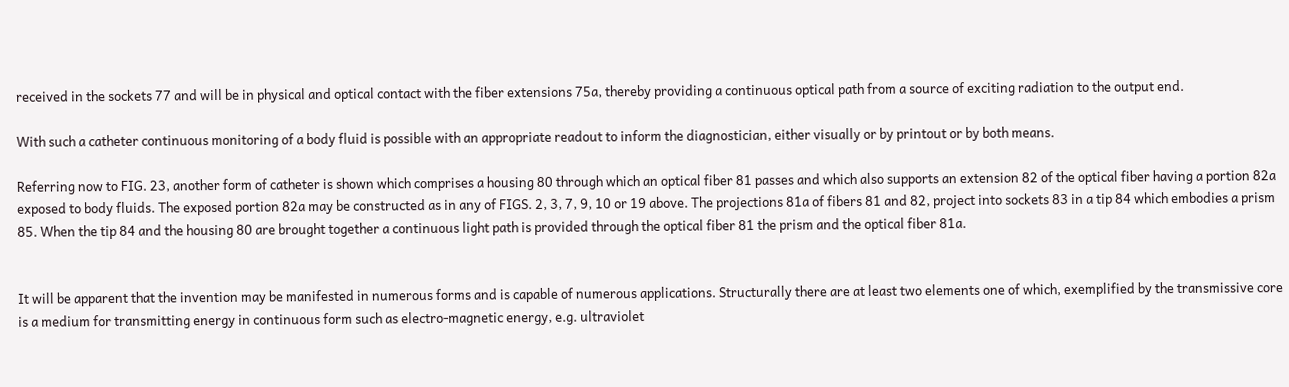received in the sockets 77 and will be in physical and optical contact with the fiber extensions 75a, thereby providing a continuous optical path from a source of exciting radiation to the output end.

With such a catheter continuous monitoring of a body fluid is possible with an appropriate readout to inform the diagnostician, either visually or by printout or by both means.

Referring now to FIG. 23, another form of catheter is shown which comprises a housing 80 through which an optical fiber 81 passes and which also supports an extension 82 of the optical fiber having a portion 82a exposed to body fluids. The exposed portion 82a may be constructed as in any of FIGS. 2, 3, 7, 9, 10 or 19 above. The projections 81a of fibers 81 and 82, project into sockets 83 in a tip 84 which embodies a prism 85. When the tip 84 and the housing 80 are brought together a continuous light path is provided through the optical fiber 81 the prism and the optical fiber 81a.


It will be apparent that the invention may be manifested in numerous forms and is capable of numerous applications. Structurally there are at least two elements one of which, exemplified by the transmissive core is a medium for transmitting energy in continuous form such as electro-magnetic energy, e.g. ultraviolet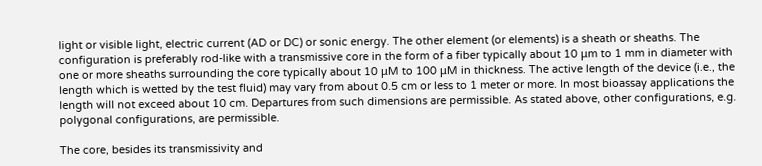light or visible light, electric current (AD or DC) or sonic energy. The other element (or elements) is a sheath or sheaths. The configuration is preferably rod-like with a transmissive core in the form of a fiber typically about 10 μm to 1 mm in diameter with one or more sheaths surrounding the core typically about 10 μM to 100 μM in thickness. The active length of the device (i.e., the length which is wetted by the test fluid) may vary from about 0.5 cm or less to 1 meter or more. In most bioassay applications the length will not exceed about 10 cm. Departures from such dimensions are permissible. As stated above, other configurations, e.g. polygonal configurations, are permissible.

The core, besides its transmissivity and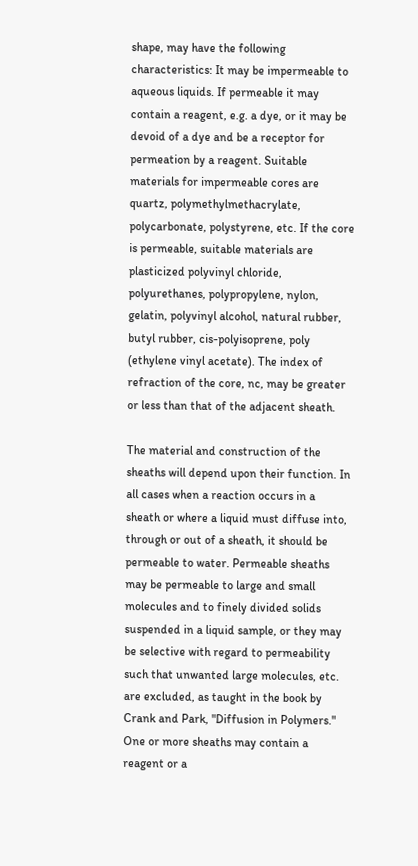shape, may have the following characteristics: It may be impermeable to aqueous liquids. If permeable it may contain a reagent, e.g. a dye, or it may be devoid of a dye and be a receptor for permeation by a reagent. Suitable materials for impermeable cores are quartz, polymethylmethacrylate, polycarbonate, polystyrene, etc. If the core is permeable, suitable materials are plasticized polyvinyl chloride, polyurethanes, polypropylene, nylon, gelatin, polyvinyl alcohol, natural rubber, butyl rubber, cis-polyisoprene, poly (ethylene vinyl acetate). The index of refraction of the core, nc, may be greater or less than that of the adjacent sheath.

The material and construction of the sheaths will depend upon their function. In all cases when a reaction occurs in a sheath or where a liquid must diffuse into, through or out of a sheath, it should be permeable to water. Permeable sheaths may be permeable to large and small molecules and to finely divided solids suspended in a liquid sample, or they may be selective with regard to permeability such that unwanted large molecules, etc. are excluded, as taught in the book by Crank and Park, "Diffusion in Polymers." One or more sheaths may contain a reagent or a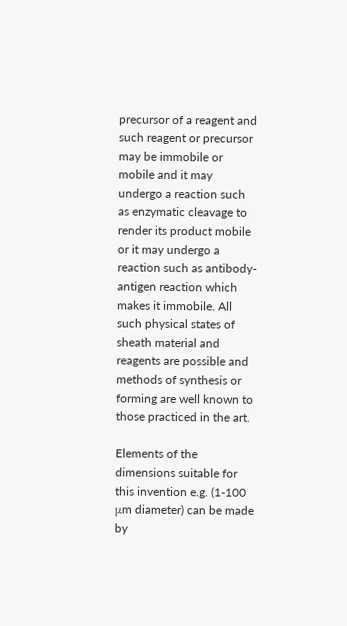precursor of a reagent and such reagent or precursor may be immobile or mobile and it may undergo a reaction such as enzymatic cleavage to render its product mobile or it may undergo a reaction such as antibody-antigen reaction which makes it immobile. All such physical states of sheath material and reagents are possible and methods of synthesis or forming are well known to those practiced in the art.

Elements of the dimensions suitable for this invention e.g. (1-100 μm diameter) can be made by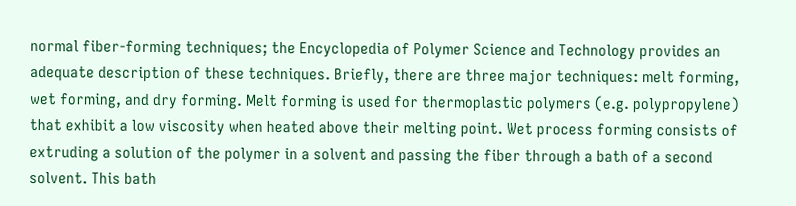normal fiber-forming techniques; the Encyclopedia of Polymer Science and Technology provides an adequate description of these techniques. Briefly, there are three major techniques: melt forming, wet forming, and dry forming. Melt forming is used for thermoplastic polymers (e.g. polypropylene) that exhibit a low viscosity when heated above their melting point. Wet process forming consists of extruding a solution of the polymer in a solvent and passing the fiber through a bath of a second solvent. This bath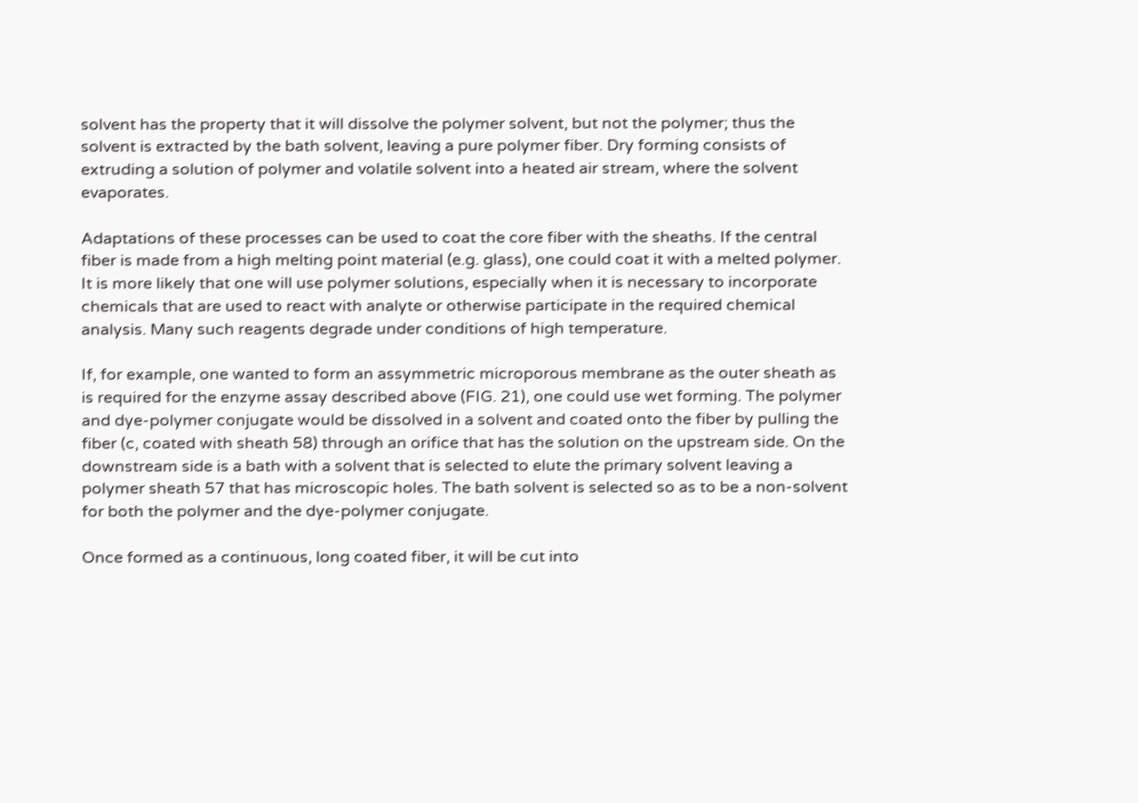solvent has the property that it will dissolve the polymer solvent, but not the polymer; thus the solvent is extracted by the bath solvent, leaving a pure polymer fiber. Dry forming consists of extruding a solution of polymer and volatile solvent into a heated air stream, where the solvent evaporates.

Adaptations of these processes can be used to coat the core fiber with the sheaths. If the central fiber is made from a high melting point material (e.g. glass), one could coat it with a melted polymer. It is more likely that one will use polymer solutions, especially when it is necessary to incorporate chemicals that are used to react with analyte or otherwise participate in the required chemical analysis. Many such reagents degrade under conditions of high temperature.

If, for example, one wanted to form an assymmetric microporous membrane as the outer sheath as is required for the enzyme assay described above (FIG. 21), one could use wet forming. The polymer and dye-polymer conjugate would be dissolved in a solvent and coated onto the fiber by pulling the fiber (c, coated with sheath 58) through an orifice that has the solution on the upstream side. On the downstream side is a bath with a solvent that is selected to elute the primary solvent leaving a polymer sheath 57 that has microscopic holes. The bath solvent is selected so as to be a non-solvent for both the polymer and the dye-polymer conjugate.

Once formed as a continuous, long coated fiber, it will be cut into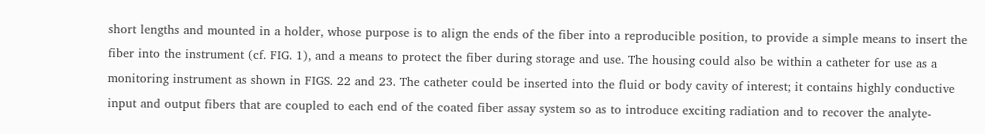short lengths and mounted in a holder, whose purpose is to align the ends of the fiber into a reproducible position, to provide a simple means to insert the fiber into the instrument (cf. FIG. 1), and a means to protect the fiber during storage and use. The housing could also be within a catheter for use as a monitoring instrument as shown in FIGS. 22 and 23. The catheter could be inserted into the fluid or body cavity of interest; it contains highly conductive input and output fibers that are coupled to each end of the coated fiber assay system so as to introduce exciting radiation and to recover the analyte-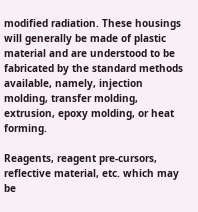modified radiation. These housings will generally be made of plastic material and are understood to be fabricated by the standard methods available, namely, injection molding, transfer molding, extrusion, epoxy molding, or heat forming.

Reagents, reagent pre-cursors, reflective material, etc. which may be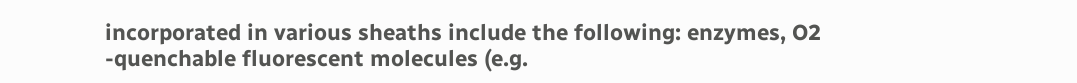incorporated in various sheaths include the following: enzymes, O2 -quenchable fluorescent molecules (e.g.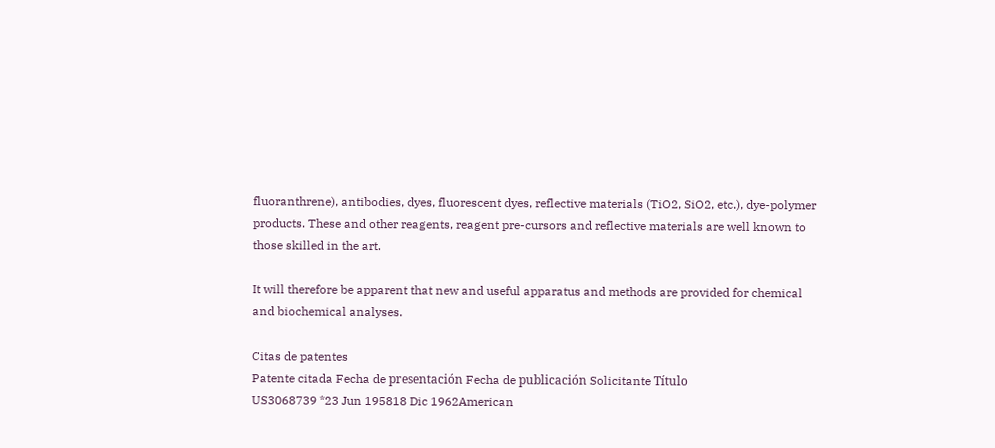fluoranthrene), antibodies, dyes, fluorescent dyes, reflective materials (TiO2, SiO2, etc.), dye-polymer products. These and other reagents, reagent pre-cursors and reflective materials are well known to those skilled in the art.

It will therefore be apparent that new and useful apparatus and methods are provided for chemical and biochemical analyses.

Citas de patentes
Patente citada Fecha de presentación Fecha de publicación Solicitante Título
US3068739 *23 Jun 195818 Dic 1962American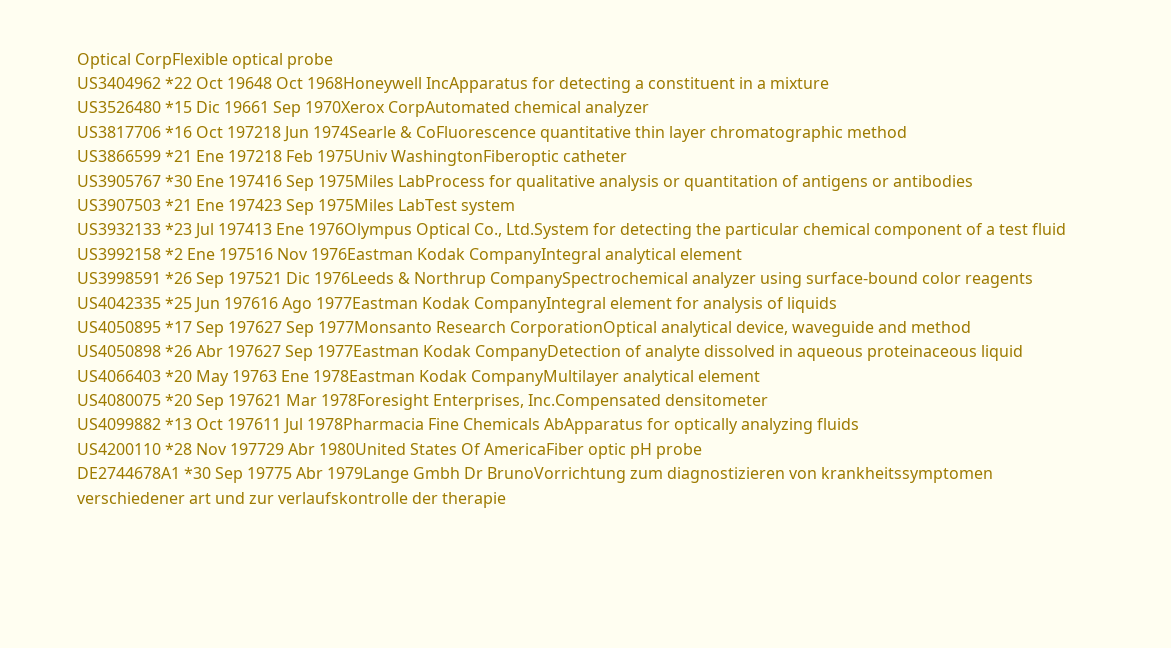Optical CorpFlexible optical probe
US3404962 *22 Oct 19648 Oct 1968Honeywell IncApparatus for detecting a constituent in a mixture
US3526480 *15 Dic 19661 Sep 1970Xerox CorpAutomated chemical analyzer
US3817706 *16 Oct 197218 Jun 1974Searle & CoFluorescence quantitative thin layer chromatographic method
US3866599 *21 Ene 197218 Feb 1975Univ WashingtonFiberoptic catheter
US3905767 *30 Ene 197416 Sep 1975Miles LabProcess for qualitative analysis or quantitation of antigens or antibodies
US3907503 *21 Ene 197423 Sep 1975Miles LabTest system
US3932133 *23 Jul 197413 Ene 1976Olympus Optical Co., Ltd.System for detecting the particular chemical component of a test fluid
US3992158 *2 Ene 197516 Nov 1976Eastman Kodak CompanyIntegral analytical element
US3998591 *26 Sep 197521 Dic 1976Leeds & Northrup CompanySpectrochemical analyzer using surface-bound color reagents
US4042335 *25 Jun 197616 Ago 1977Eastman Kodak CompanyIntegral element for analysis of liquids
US4050895 *17 Sep 197627 Sep 1977Monsanto Research CorporationOptical analytical device, waveguide and method
US4050898 *26 Abr 197627 Sep 1977Eastman Kodak CompanyDetection of analyte dissolved in aqueous proteinaceous liquid
US4066403 *20 May 19763 Ene 1978Eastman Kodak CompanyMultilayer analytical element
US4080075 *20 Sep 197621 Mar 1978Foresight Enterprises, Inc.Compensated densitometer
US4099882 *13 Oct 197611 Jul 1978Pharmacia Fine Chemicals AbApparatus for optically analyzing fluids
US4200110 *28 Nov 197729 Abr 1980United States Of AmericaFiber optic pH probe
DE2744678A1 *30 Sep 19775 Abr 1979Lange Gmbh Dr BrunoVorrichtung zum diagnostizieren von krankheitssymptomen verschiedener art und zur verlaufskontrolle der therapie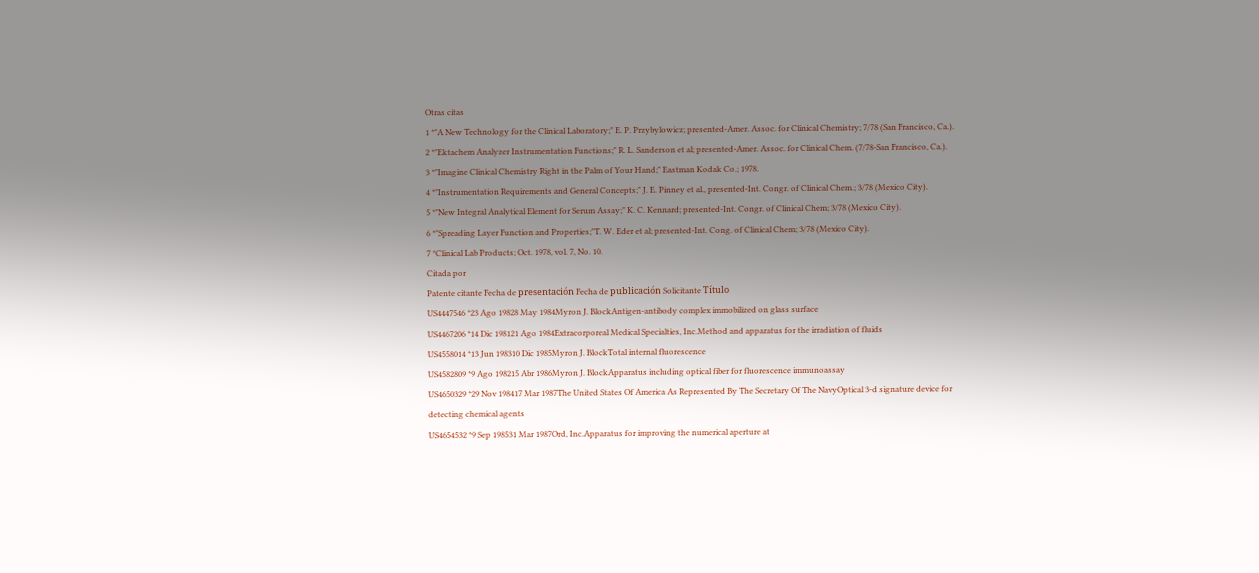Otras citas
1 *"A New Technology for the Clinical Laboratory;" E. P. Przybylowicz; presented-Amer. Assoc. for Clinical Chemistry; 7/78 (San Francisco, Ca.).
2 *"Ektachem Analyzer Instrumentation Functions;" R. L. Sanderson et al; presented-Amer. Assoc. for Clinical Chem. (7/78-San Francisco, Ca.).
3 *"Imagine Clinical Chemistry Right in the Palm of Your Hand;" Eastman Kodak Co.; 1978.
4 *"Instrumentation Requirements and General Concepts;" J. E. Pinney et al., presented-Int. Congr. of Clinical Chem.; 3/78 (Mexico City).
5 *"New Integral Analytical Element for Serum Assay;" K. C. Kennard; presented-Int. Congr. of Clinical Chem; 3/78 (Mexico City).
6 *"Spreading Layer Function and Properties;"T. W. Eder et al; presented-Int. Cong. of Clinical Chem; 3/78 (Mexico City).
7 *Clinical Lab Products; Oct. 1978, vol. 7, No. 10.
Citada por
Patente citante Fecha de presentación Fecha de publicación Solicitante Título
US4447546 *23 Ago 19828 May 1984Myron J. BlockAntigen-antibody complex immobilized on glass surface
US4467206 *14 Dic 198121 Ago 1984Extracorporeal Medical Specialties, Inc.Method and apparatus for the irradiation of fluids
US4558014 *13 Jun 198310 Dic 1985Myron J. BlockTotal internal fluorescence
US4582809 *9 Ago 198215 Abr 1986Myron J. BlockApparatus including optical fiber for fluorescence immunoassay
US4650329 *29 Nov 198417 Mar 1987The United States Of America As Represented By The Secretary Of The NavyOptical 3-d signature device for detecting chemical agents
US4654532 *9 Sep 198531 Mar 1987Ord, Inc.Apparatus for improving the numerical aperture at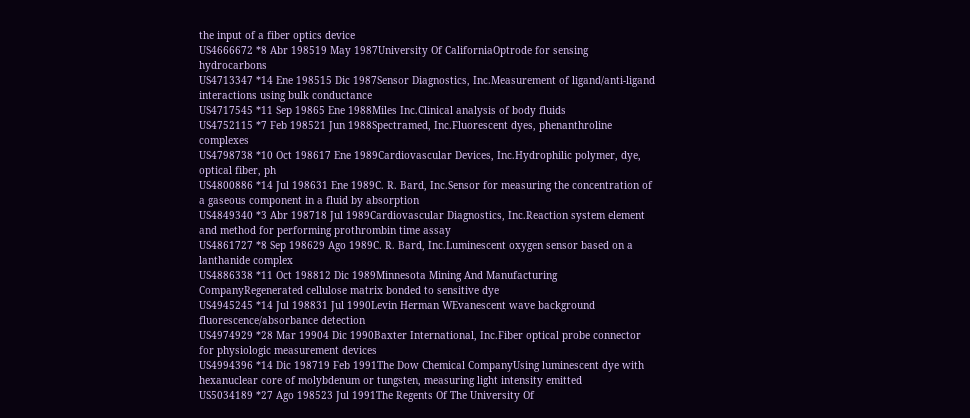the input of a fiber optics device
US4666672 *8 Abr 198519 May 1987University Of CaliforniaOptrode for sensing hydrocarbons
US4713347 *14 Ene 198515 Dic 1987Sensor Diagnostics, Inc.Measurement of ligand/anti-ligand interactions using bulk conductance
US4717545 *11 Sep 19865 Ene 1988Miles Inc.Clinical analysis of body fluids
US4752115 *7 Feb 198521 Jun 1988Spectramed, Inc.Fluorescent dyes, phenanthroline complexes
US4798738 *10 Oct 198617 Ene 1989Cardiovascular Devices, Inc.Hydrophilic polymer, dye, optical fiber, ph
US4800886 *14 Jul 198631 Ene 1989C. R. Bard, Inc.Sensor for measuring the concentration of a gaseous component in a fluid by absorption
US4849340 *3 Abr 198718 Jul 1989Cardiovascular Diagnostics, Inc.Reaction system element and method for performing prothrombin time assay
US4861727 *8 Sep 198629 Ago 1989C. R. Bard, Inc.Luminescent oxygen sensor based on a lanthanide complex
US4886338 *11 Oct 198812 Dic 1989Minnesota Mining And Manufacturing CompanyRegenerated cellulose matrix bonded to sensitive dye
US4945245 *14 Jul 198831 Jul 1990Levin Herman WEvanescent wave background fluorescence/absorbance detection
US4974929 *28 Mar 19904 Dic 1990Baxter International, Inc.Fiber optical probe connector for physiologic measurement devices
US4994396 *14 Dic 198719 Feb 1991The Dow Chemical CompanyUsing luminescent dye with hexanuclear core of molybdenum or tungsten, measuring light intensity emitted
US5034189 *27 Ago 198523 Jul 1991The Regents Of The University Of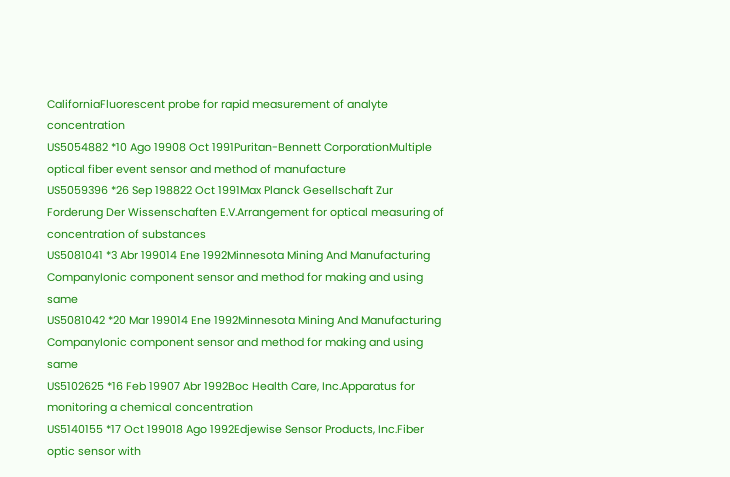CaliforniaFluorescent probe for rapid measurement of analyte concentration
US5054882 *10 Ago 19908 Oct 1991Puritan-Bennett CorporationMultiple optical fiber event sensor and method of manufacture
US5059396 *26 Sep 198822 Oct 1991Max Planck Gesellschaft Zur Forderung Der Wissenschaften E.V.Arrangement for optical measuring of concentration of substances
US5081041 *3 Abr 199014 Ene 1992Minnesota Mining And Manufacturing CompanyIonic component sensor and method for making and using same
US5081042 *20 Mar 199014 Ene 1992Minnesota Mining And Manufacturing CompanyIonic component sensor and method for making and using same
US5102625 *16 Feb 19907 Abr 1992Boc Health Care, Inc.Apparatus for monitoring a chemical concentration
US5140155 *17 Oct 199018 Ago 1992Edjewise Sensor Products, Inc.Fiber optic sensor with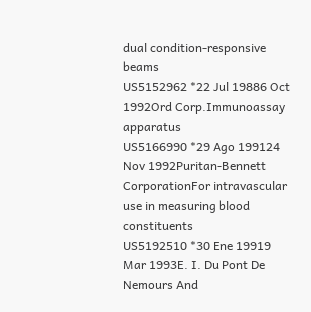dual condition-responsive beams
US5152962 *22 Jul 19886 Oct 1992Ord Corp.Immunoassay apparatus
US5166990 *29 Ago 199124 Nov 1992Puritan-Bennett CorporationFor intravascular use in measuring blood constituents
US5192510 *30 Ene 19919 Mar 1993E. I. Du Pont De Nemours And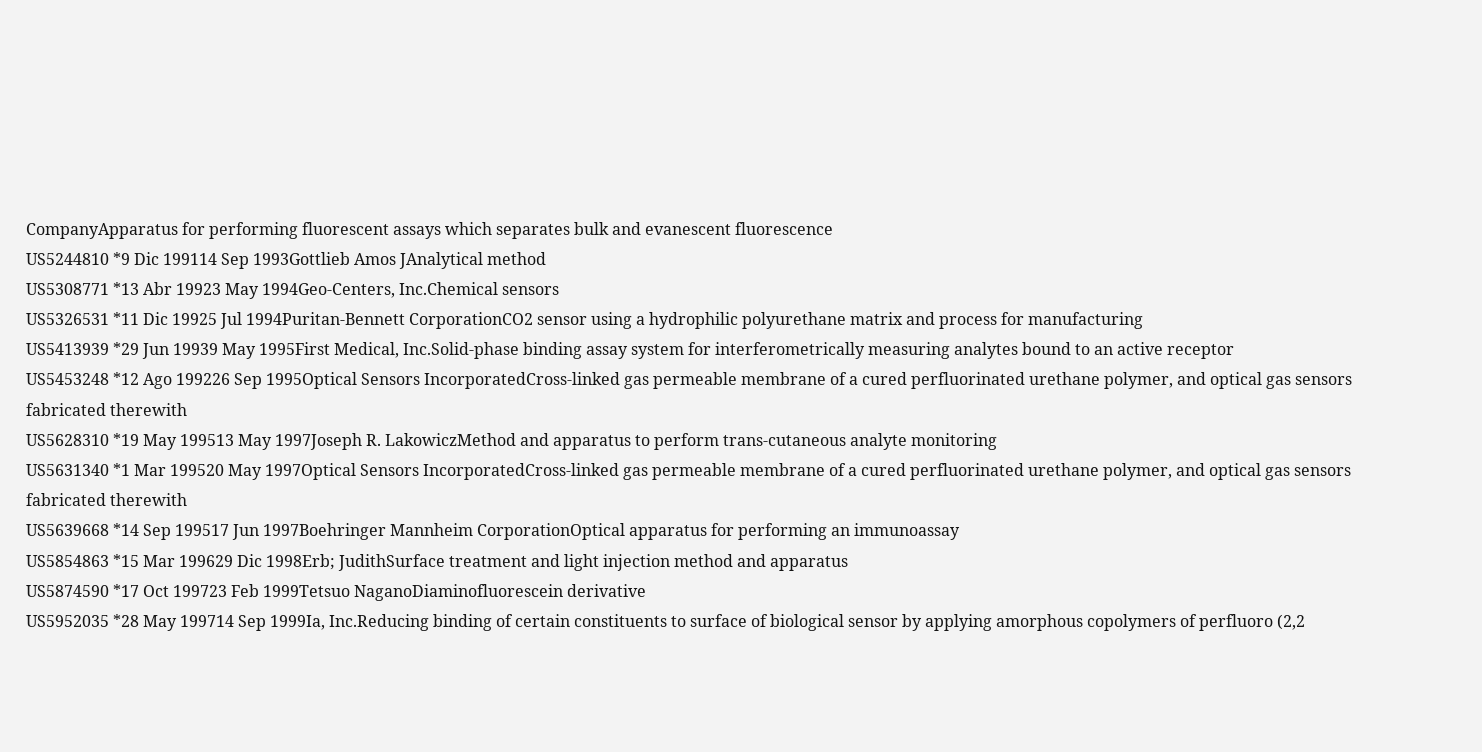CompanyApparatus for performing fluorescent assays which separates bulk and evanescent fluorescence
US5244810 *9 Dic 199114 Sep 1993Gottlieb Amos JAnalytical method
US5308771 *13 Abr 19923 May 1994Geo-Centers, Inc.Chemical sensors
US5326531 *11 Dic 19925 Jul 1994Puritan-Bennett CorporationCO2 sensor using a hydrophilic polyurethane matrix and process for manufacturing
US5413939 *29 Jun 19939 May 1995First Medical, Inc.Solid-phase binding assay system for interferometrically measuring analytes bound to an active receptor
US5453248 *12 Ago 199226 Sep 1995Optical Sensors IncorporatedCross-linked gas permeable membrane of a cured perfluorinated urethane polymer, and optical gas sensors fabricated therewith
US5628310 *19 May 199513 May 1997Joseph R. LakowiczMethod and apparatus to perform trans-cutaneous analyte monitoring
US5631340 *1 Mar 199520 May 1997Optical Sensors IncorporatedCross-linked gas permeable membrane of a cured perfluorinated urethane polymer, and optical gas sensors fabricated therewith
US5639668 *14 Sep 199517 Jun 1997Boehringer Mannheim CorporationOptical apparatus for performing an immunoassay
US5854863 *15 Mar 199629 Dic 1998Erb; JudithSurface treatment and light injection method and apparatus
US5874590 *17 Oct 199723 Feb 1999Tetsuo NaganoDiaminofluorescein derivative
US5952035 *28 May 199714 Sep 1999Ia, Inc.Reducing binding of certain constituents to surface of biological sensor by applying amorphous copolymers of perfluoro (2,2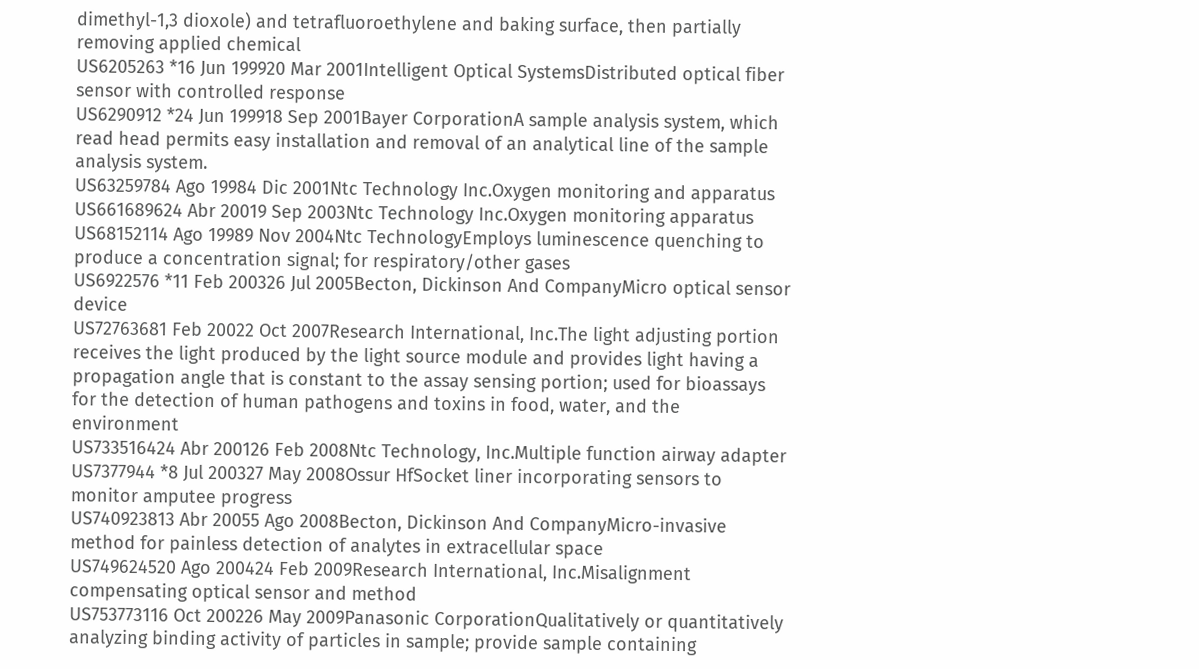dimethyl-1,3 dioxole) and tetrafluoroethylene and baking surface, then partially removing applied chemical
US6205263 *16 Jun 199920 Mar 2001Intelligent Optical SystemsDistributed optical fiber sensor with controlled response
US6290912 *24 Jun 199918 Sep 2001Bayer CorporationA sample analysis system, which read head permits easy installation and removal of an analytical line of the sample analysis system.
US63259784 Ago 19984 Dic 2001Ntc Technology Inc.Oxygen monitoring and apparatus
US661689624 Abr 20019 Sep 2003Ntc Technology Inc.Oxygen monitoring apparatus
US68152114 Ago 19989 Nov 2004Ntc TechnologyEmploys luminescence quenching to produce a concentration signal; for respiratory/other gases
US6922576 *11 Feb 200326 Jul 2005Becton, Dickinson And CompanyMicro optical sensor device
US72763681 Feb 20022 Oct 2007Research International, Inc.The light adjusting portion receives the light produced by the light source module and provides light having a propagation angle that is constant to the assay sensing portion; used for bioassays for the detection of human pathogens and toxins in food, water, and the environment
US733516424 Abr 200126 Feb 2008Ntc Technology, Inc.Multiple function airway adapter
US7377944 *8 Jul 200327 May 2008Ossur HfSocket liner incorporating sensors to monitor amputee progress
US740923813 Abr 20055 Ago 2008Becton, Dickinson And CompanyMicro-invasive method for painless detection of analytes in extracellular space
US749624520 Ago 200424 Feb 2009Research International, Inc.Misalignment compensating optical sensor and method
US753773116 Oct 200226 May 2009Panasonic CorporationQualitatively or quantitatively analyzing binding activity of particles in sample; provide sample containing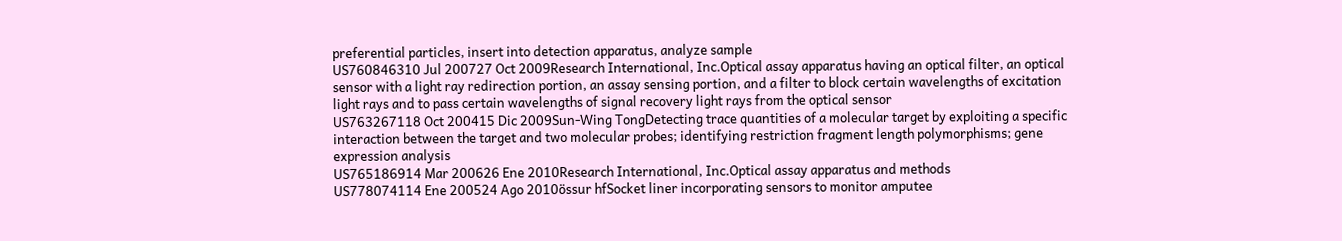preferential particles, insert into detection apparatus, analyze sample
US760846310 Jul 200727 Oct 2009Research International, Inc.Optical assay apparatus having an optical filter, an optical sensor with a light ray redirection portion, an assay sensing portion, and a filter to block certain wavelengths of excitation light rays and to pass certain wavelengths of signal recovery light rays from the optical sensor
US763267118 Oct 200415 Dic 2009Sun-Wing TongDetecting trace quantities of a molecular target by exploiting a specific interaction between the target and two molecular probes; identifying restriction fragment length polymorphisms; gene expression analysis
US765186914 Mar 200626 Ene 2010Research International, Inc.Optical assay apparatus and methods
US778074114 Ene 200524 Ago 2010össur hfSocket liner incorporating sensors to monitor amputee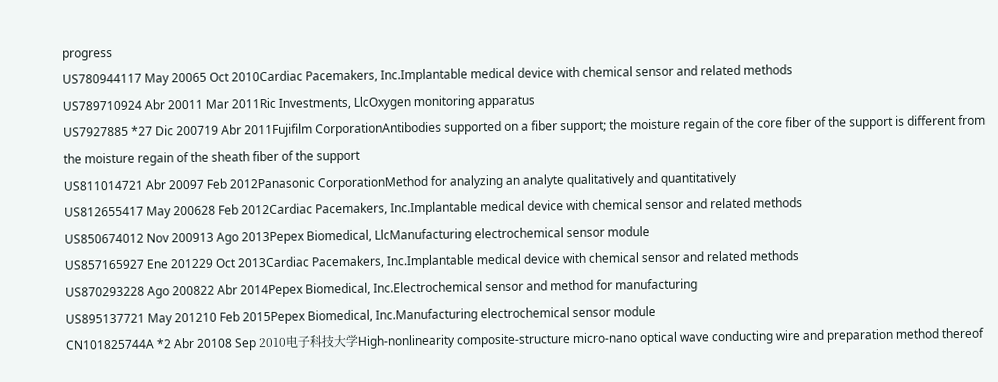progress
US780944117 May 20065 Oct 2010Cardiac Pacemakers, Inc.Implantable medical device with chemical sensor and related methods
US789710924 Abr 20011 Mar 2011Ric Investments, LlcOxygen monitoring apparatus
US7927885 *27 Dic 200719 Abr 2011Fujifilm CorporationAntibodies supported on a fiber support; the moisture regain of the core fiber of the support is different from the moisture regain of the sheath fiber of the support
US811014721 Abr 20097 Feb 2012Panasonic CorporationMethod for analyzing an analyte qualitatively and quantitatively
US812655417 May 200628 Feb 2012Cardiac Pacemakers, Inc.Implantable medical device with chemical sensor and related methods
US850674012 Nov 200913 Ago 2013Pepex Biomedical, LlcManufacturing electrochemical sensor module
US857165927 Ene 201229 Oct 2013Cardiac Pacemakers, Inc.Implantable medical device with chemical sensor and related methods
US870293228 Ago 200822 Abr 2014Pepex Biomedical, Inc.Electrochemical sensor and method for manufacturing
US895137721 May 201210 Feb 2015Pepex Biomedical, Inc.Manufacturing electrochemical sensor module
CN101825744A *2 Abr 20108 Sep 2010电子科技大学High-nonlinearity composite-structure micro-nano optical wave conducting wire and preparation method thereof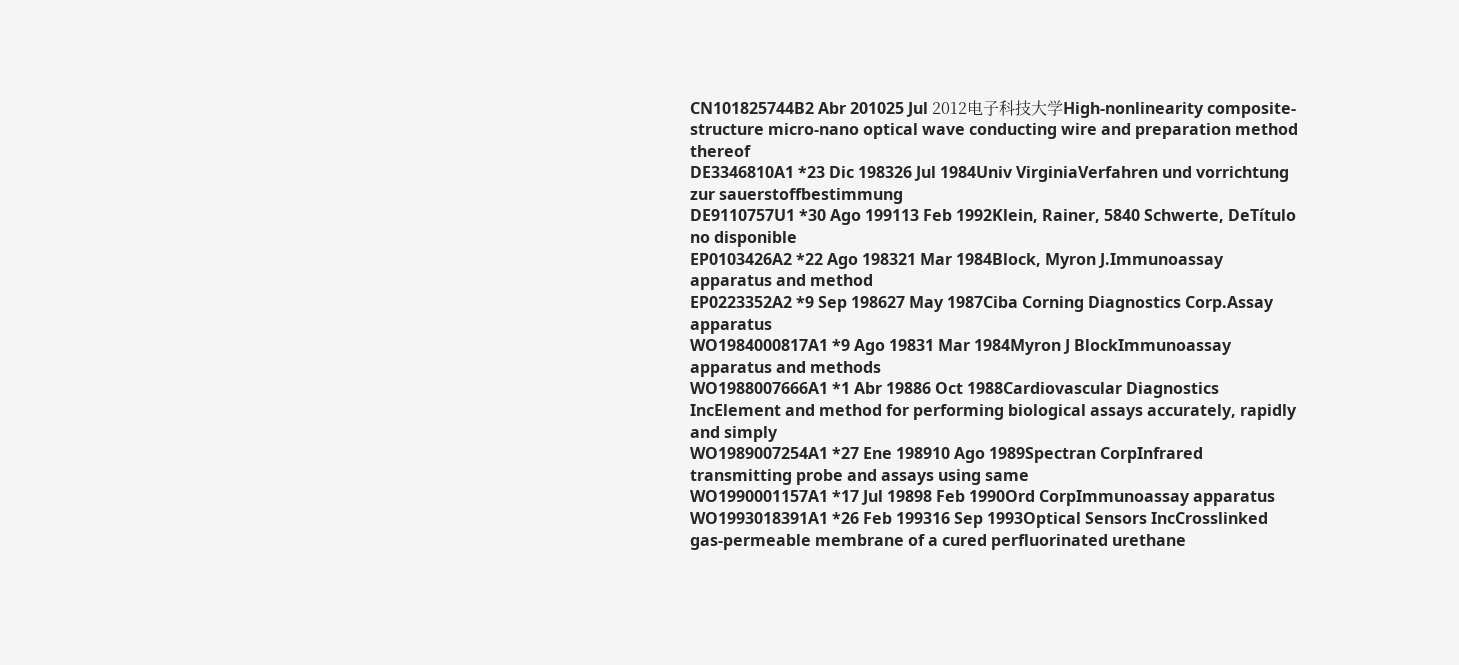CN101825744B2 Abr 201025 Jul 2012电子科技大学High-nonlinearity composite-structure micro-nano optical wave conducting wire and preparation method thereof
DE3346810A1 *23 Dic 198326 Jul 1984Univ VirginiaVerfahren und vorrichtung zur sauerstoffbestimmung
DE9110757U1 *30 Ago 199113 Feb 1992Klein, Rainer, 5840 Schwerte, DeTítulo no disponible
EP0103426A2 *22 Ago 198321 Mar 1984Block, Myron J.Immunoassay apparatus and method
EP0223352A2 *9 Sep 198627 May 1987Ciba Corning Diagnostics Corp.Assay apparatus
WO1984000817A1 *9 Ago 19831 Mar 1984Myron J BlockImmunoassay apparatus and methods
WO1988007666A1 *1 Abr 19886 Oct 1988Cardiovascular Diagnostics IncElement and method for performing biological assays accurately, rapidly and simply
WO1989007254A1 *27 Ene 198910 Ago 1989Spectran CorpInfrared transmitting probe and assays using same
WO1990001157A1 *17 Jul 19898 Feb 1990Ord CorpImmunoassay apparatus
WO1993018391A1 *26 Feb 199316 Sep 1993Optical Sensors IncCrosslinked gas-permeable membrane of a cured perfluorinated urethane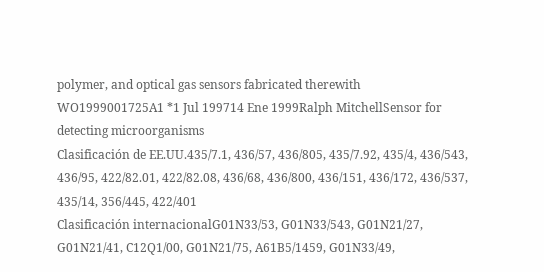polymer, and optical gas sensors fabricated therewith
WO1999001725A1 *1 Jul 199714 Ene 1999Ralph MitchellSensor for detecting microorganisms
Clasificación de EE.UU.435/7.1, 436/57, 436/805, 435/7.92, 435/4, 436/543, 436/95, 422/82.01, 422/82.08, 436/68, 436/800, 436/151, 436/172, 436/537, 435/14, 356/445, 422/401
Clasificación internacionalG01N33/53, G01N33/543, G01N21/27, G01N21/41, C12Q1/00, G01N21/75, A61B5/1459, G01N33/49,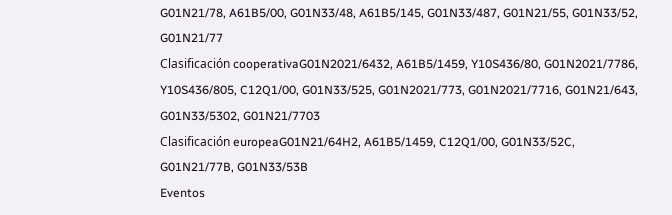G01N21/78, A61B5/00, G01N33/48, A61B5/145, G01N33/487, G01N21/55, G01N33/52, G01N21/77
Clasificación cooperativaG01N2021/6432, A61B5/1459, Y10S436/80, G01N2021/7786, Y10S436/805, C12Q1/00, G01N33/525, G01N2021/773, G01N2021/7716, G01N21/643, G01N33/5302, G01N21/7703
Clasificación europeaG01N21/64H2, A61B5/1459, C12Q1/00, G01N33/52C, G01N21/77B, G01N33/53B
Eventos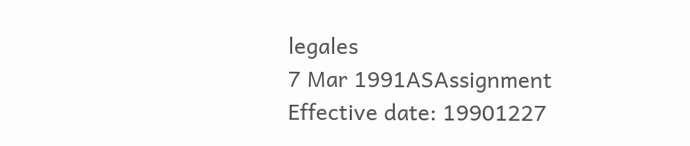legales
7 Mar 1991ASAssignment
Effective date: 19901227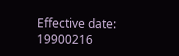Effective date: 19900216